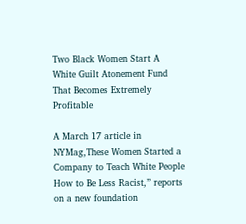Two Black Women Start A White Guilt Atonement Fund That Becomes Extremely Profitable

A March 17 article in NYMag,These Women Started a Company to Teach White People How to Be Less Racist,” reports on a new foundation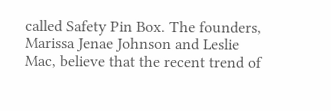called Safety Pin Box. The founders, Marissa Jenae Johnson and Leslie Mac, believe that the recent trend of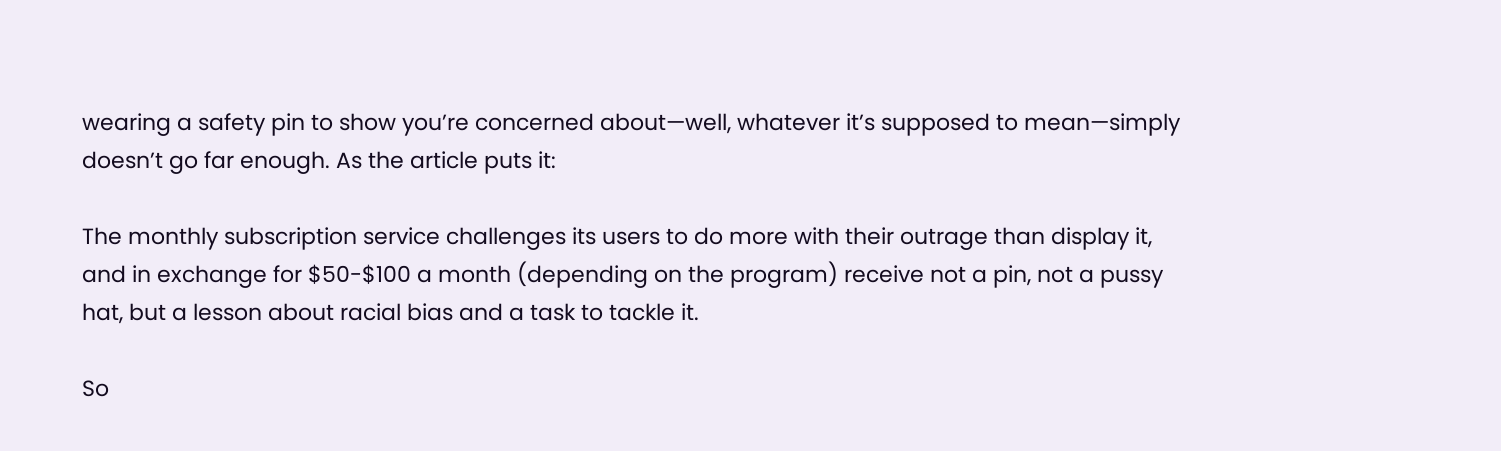wearing a safety pin to show you’re concerned about—well, whatever it’s supposed to mean—simply doesn’t go far enough. As the article puts it:

The monthly subscription service challenges its users to do more with their outrage than display it, and in exchange for $50-$100 a month (depending on the program) receive not a pin, not a pussy hat, but a lesson about racial bias and a task to tackle it.

So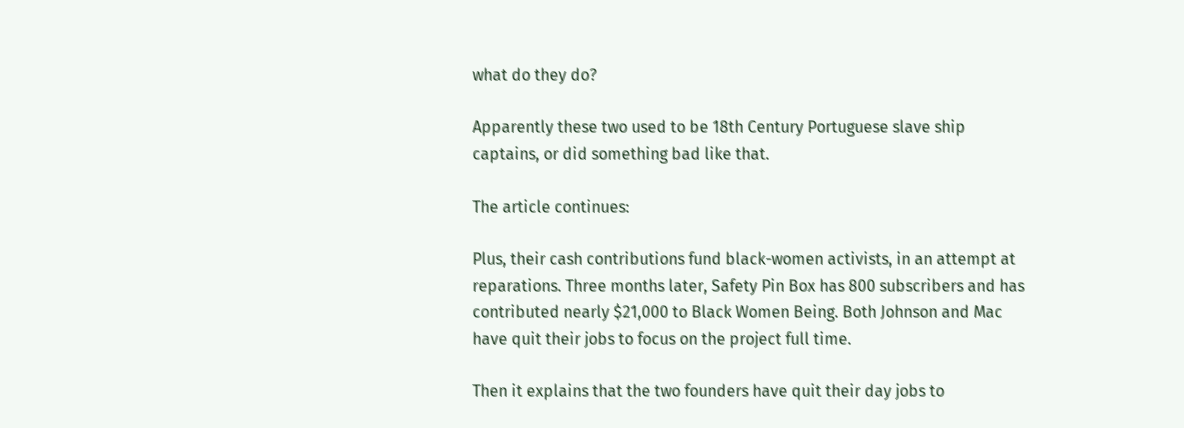what do they do?

Apparently these two used to be 18th Century Portuguese slave ship captains, or did something bad like that.

The article continues:

Plus, their cash contributions fund black-women activists, in an attempt at reparations. Three months later, Safety Pin Box has 800 subscribers and has contributed nearly $21,000 to Black Women Being. Both Johnson and Mac have quit their jobs to focus on the project full time.

Then it explains that the two founders have quit their day jobs to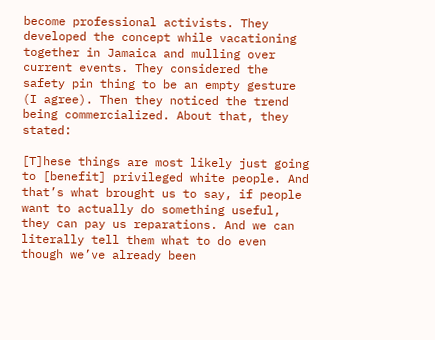become professional activists. They developed the concept while vacationing together in Jamaica and mulling over current events. They considered the safety pin thing to be an empty gesture (I agree). Then they noticed the trend being commercialized. About that, they stated:

[T]hese things are most likely just going to [benefit] privileged white people. And that’s what brought us to say, if people want to actually do something useful, they can pay us reparations. And we can literally tell them what to do even though we’ve already been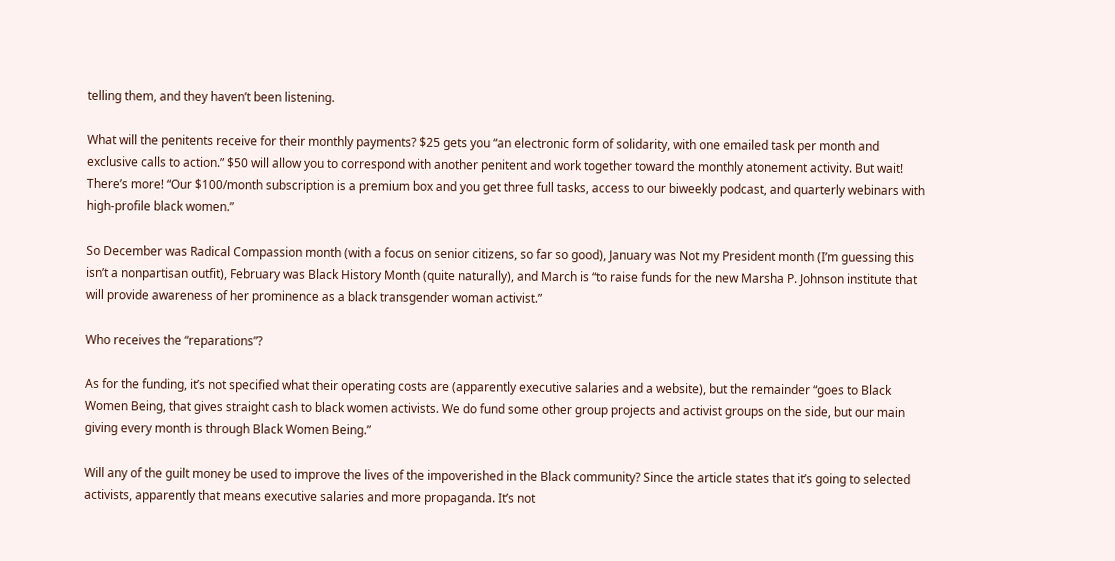telling them, and they haven’t been listening.

What will the penitents receive for their monthly payments? $25 gets you “an electronic form of solidarity, with one emailed task per month and exclusive calls to action.” $50 will allow you to correspond with another penitent and work together toward the monthly atonement activity. But wait! There’s more! “Our $100/month subscription is a premium box and you get three full tasks, access to our biweekly podcast, and quarterly webinars with high-profile black women.”

So December was Radical Compassion month (with a focus on senior citizens, so far so good), January was Not my President month (I’m guessing this isn’t a nonpartisan outfit), February was Black History Month (quite naturally), and March is “to raise funds for the new Marsha P. Johnson institute that will provide awareness of her prominence as a black transgender woman activist.”

Who receives the “reparations”?

As for the funding, it’s not specified what their operating costs are (apparently executive salaries and a website), but the remainder “goes to Black Women Being, that gives straight cash to black women activists. We do fund some other group projects and activist groups on the side, but our main giving every month is through Black Women Being.”

Will any of the guilt money be used to improve the lives of the impoverished in the Black community? Since the article states that it’s going to selected activists, apparently that means executive salaries and more propaganda. It’s not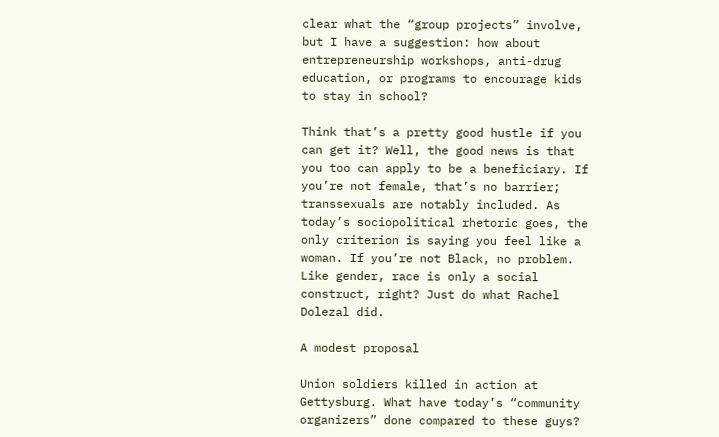clear what the “group projects” involve, but I have a suggestion: how about entrepreneurship workshops, anti-drug education, or programs to encourage kids to stay in school?

Think that’s a pretty good hustle if you can get it? Well, the good news is that you too can apply to be a beneficiary. If you’re not female, that’s no barrier; transsexuals are notably included. As today’s sociopolitical rhetoric goes, the only criterion is saying you feel like a woman. If you’re not Black, no problem. Like gender, race is only a social construct, right? Just do what Rachel Dolezal did.

A modest proposal

Union soldiers killed in action at Gettysburg. What have today’s “community organizers” done compared to these guys?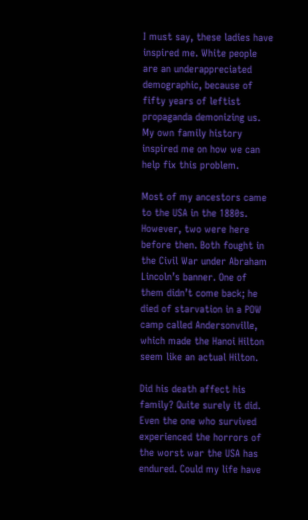I must say, these ladies have inspired me. White people are an underappreciated demographic, because of fifty years of leftist propaganda demonizing us. My own family history inspired me on how we can help fix this problem.

Most of my ancestors came to the USA in the 1880s. However, two were here before then. Both fought in the Civil War under Abraham Lincoln’s banner. One of them didn’t come back; he died of starvation in a POW camp called Andersonville, which made the Hanoi Hilton seem like an actual Hilton.

Did his death affect his family? Quite surely it did. Even the one who survived experienced the horrors of the worst war the USA has endured. Could my life have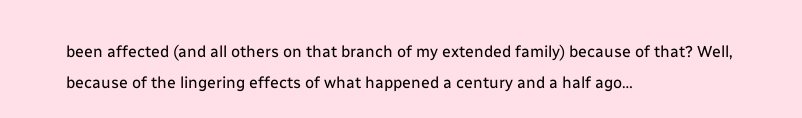been affected (and all others on that branch of my extended family) because of that? Well, because of the lingering effects of what happened a century and a half ago…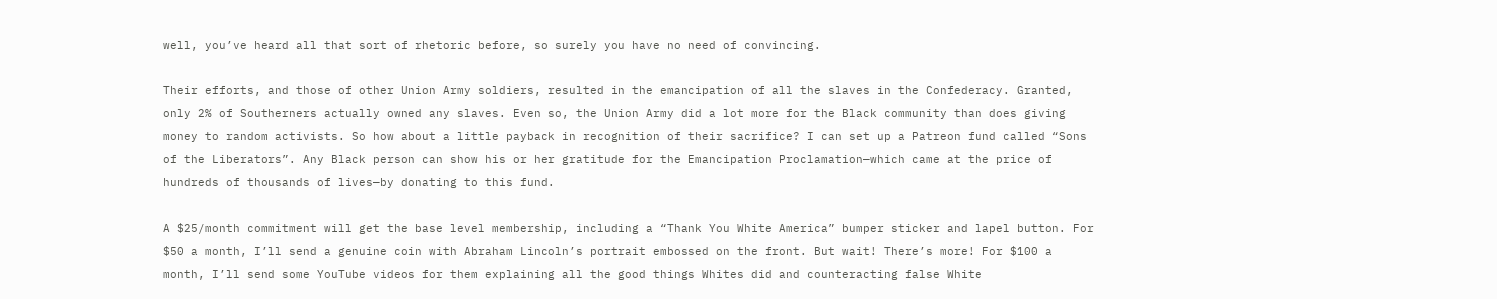well, you’ve heard all that sort of rhetoric before, so surely you have no need of convincing.

Their efforts, and those of other Union Army soldiers, resulted in the emancipation of all the slaves in the Confederacy. Granted, only 2% of Southerners actually owned any slaves. Even so, the Union Army did a lot more for the Black community than does giving money to random activists. So how about a little payback in recognition of their sacrifice? I can set up a Patreon fund called “Sons of the Liberators”. Any Black person can show his or her gratitude for the Emancipation Proclamation—which came at the price of hundreds of thousands of lives—by donating to this fund.

A $25/month commitment will get the base level membership, including a “Thank You White America” bumper sticker and lapel button. For $50 a month, I’ll send a genuine coin with Abraham Lincoln’s portrait embossed on the front. But wait! There’s more! For $100 a month, I’ll send some YouTube videos for them explaining all the good things Whites did and counteracting false White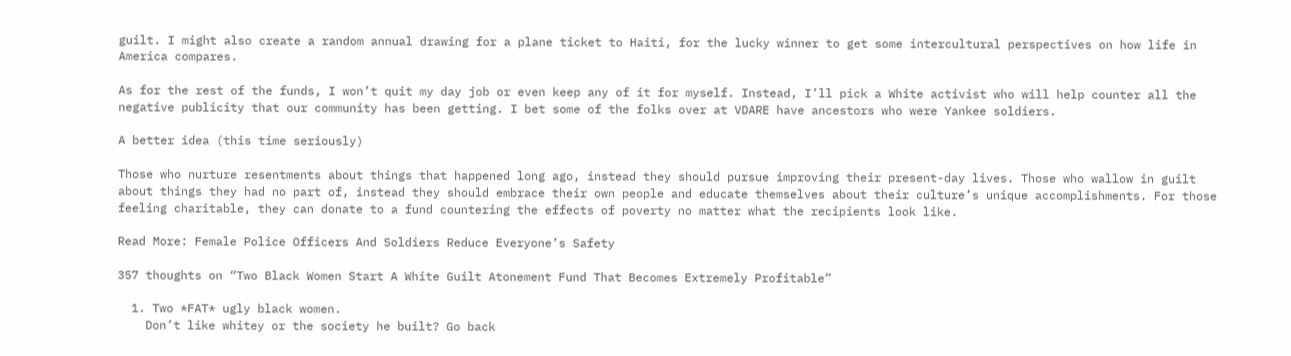guilt. I might also create a random annual drawing for a plane ticket to Haiti, for the lucky winner to get some intercultural perspectives on how life in America compares.

As for the rest of the funds, I won’t quit my day job or even keep any of it for myself. Instead, I’ll pick a White activist who will help counter all the negative publicity that our community has been getting. I bet some of the folks over at VDARE have ancestors who were Yankee soldiers.

A better idea (this time seriously)

Those who nurture resentments about things that happened long ago, instead they should pursue improving their present-day lives. Those who wallow in guilt about things they had no part of, instead they should embrace their own people and educate themselves about their culture’s unique accomplishments. For those feeling charitable, they can donate to a fund countering the effects of poverty no matter what the recipients look like.

Read More: Female Police Officers And Soldiers Reduce Everyone’s Safety

357 thoughts on “Two Black Women Start A White Guilt Atonement Fund That Becomes Extremely Profitable”

  1. Two *FAT* ugly black women.
    Don’t like whitey or the society he built? Go back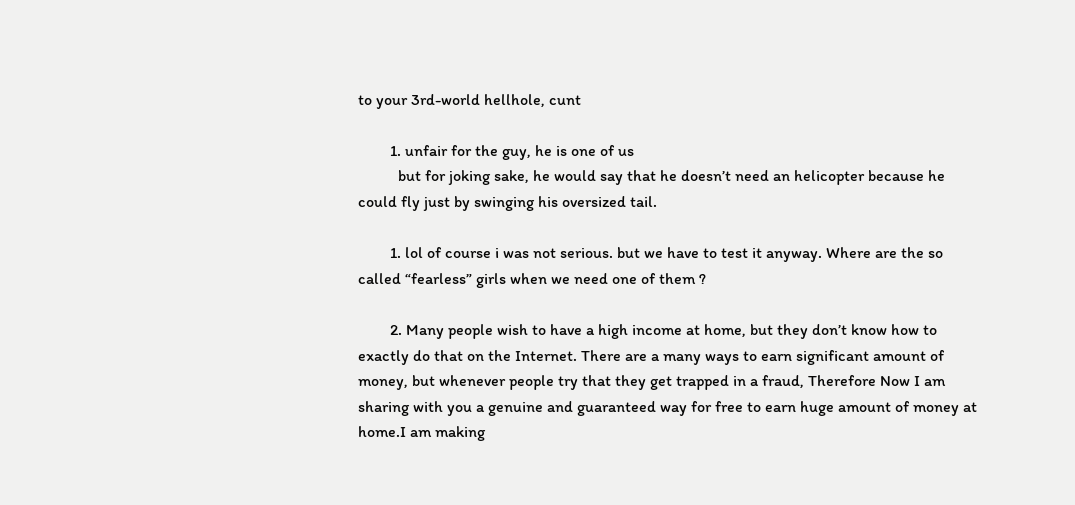to your 3rd-world hellhole, cunt

        1. unfair for the guy, he is one of us
          but for joking sake, he would say that he doesn’t need an helicopter because he could fly just by swinging his oversized tail.

        1. lol of course i was not serious. but we have to test it anyway. Where are the so called “fearless” girls when we need one of them ?

        2. Many people wish to have a high income at home, but they don’t know how to exactly do that on the Internet. There are a many ways to earn significant amount of money, but whenever people try that they get trapped in a fraud, Therefore Now I am sharing with you a genuine and guaranteed way for free to earn huge amount of money at home.I am making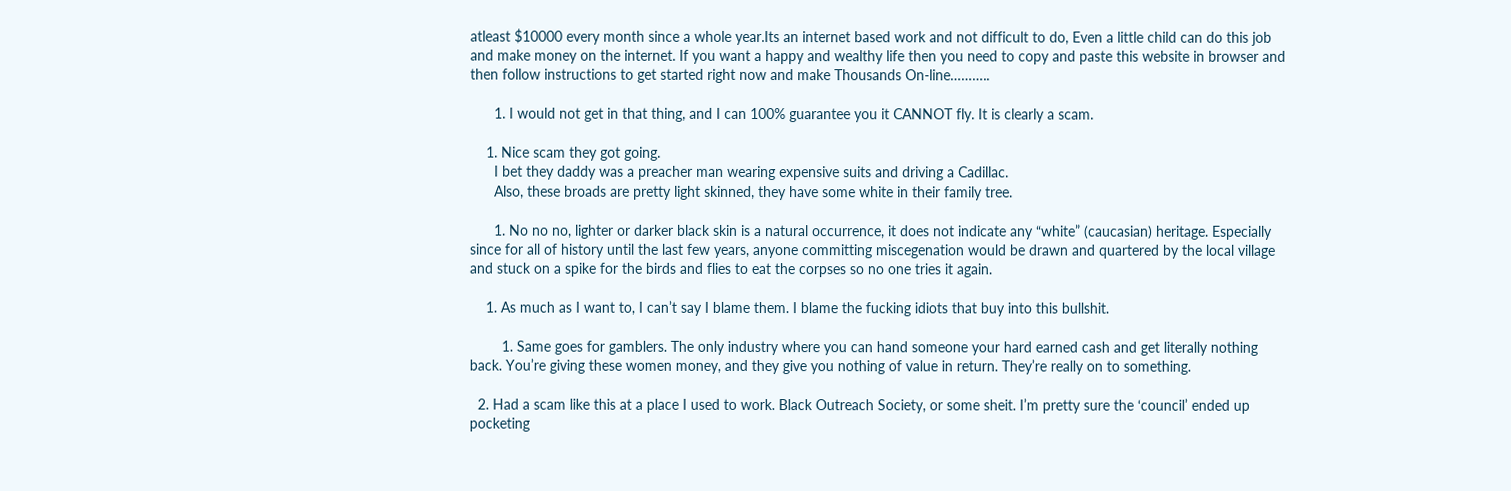atleast $10000 every month since a whole year.Its an internet based work and not difficult to do, Even a little child can do this job and make money on the internet. If you want a happy and wealthy life then you need to copy and paste this website in browser and then follow instructions to get started right now and make Thousands On-line………..

      1. I would not get in that thing, and I can 100% guarantee you it CANNOT fly. It is clearly a scam.

    1. Nice scam they got going.
      I bet they daddy was a preacher man wearing expensive suits and driving a Cadillac.
      Also, these broads are pretty light skinned, they have some white in their family tree.

      1. No no no, lighter or darker black skin is a natural occurrence, it does not indicate any “white” (caucasian) heritage. Especially since for all of history until the last few years, anyone committing miscegenation would be drawn and quartered by the local village and stuck on a spike for the birds and flies to eat the corpses so no one tries it again.

    1. As much as I want to, I can’t say I blame them. I blame the fucking idiots that buy into this bullshit.

        1. Same goes for gamblers. The only industry where you can hand someone your hard earned cash and get literally nothing back. You’re giving these women money, and they give you nothing of value in return. They’re really on to something.

  2. Had a scam like this at a place I used to work. Black Outreach Society, or some sheit. I’m pretty sure the ‘council’ ended up pocketing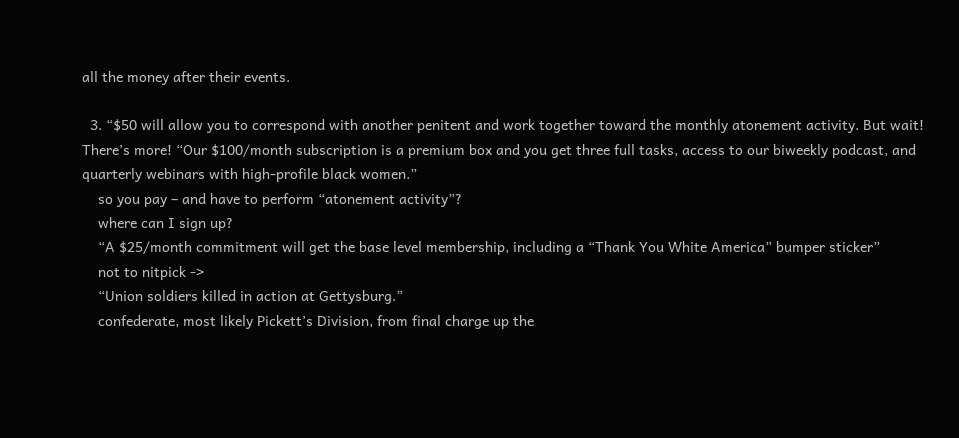all the money after their events.

  3. “$50 will allow you to correspond with another penitent and work together toward the monthly atonement activity. But wait! There’s more! “Our $100/month subscription is a premium box and you get three full tasks, access to our biweekly podcast, and quarterly webinars with high-profile black women.”
    so you pay – and have to perform “atonement activity”?
    where can I sign up?
    “A $25/month commitment will get the base level membership, including a “Thank You White America” bumper sticker”
    not to nitpick ->
    “Union soldiers killed in action at Gettysburg.”
    confederate, most likely Pickett’s Division, from final charge up the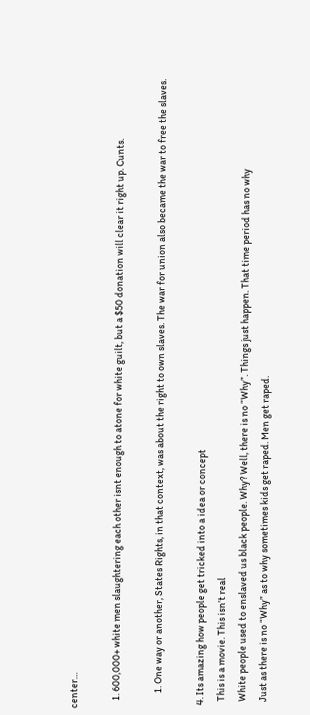center…

    1. 600,000+ white men slaughtering each other isnt enough to atone for white guilt, but a $50 donation will clear it right up. Cunts.

        1. One way or another, States Rights, in that context, was about the right to own slaves. The war for union also became the war to free the slaves.

  4. Its amazing how people get tricked into a idea or concept
    This is a movie. This isn’t real
    White people used to enslaved us black people. Why? Well, there is no “Why”. Things just happen. That time period has no why
    Just as there is no “Why” as to why sometimes kids get raped. Men get raped.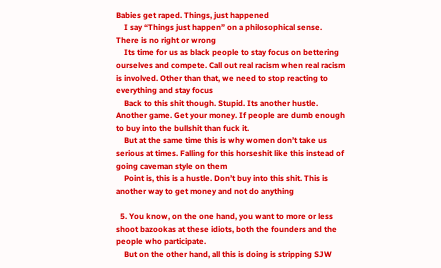Babies get raped. Things, just happened
    I say “Things just happen” on a philosophical sense. There is no right or wrong
    Its time for us as black people to stay focus on bettering ourselves and compete. Call out real racism when real racism is involved. Other than that, we need to stop reacting to everything and stay focus
    Back to this shit though. Stupid. Its another hustle. Another game. Get your money. If people are dumb enough to buy into the bullshit than fuck it.
    But at the same time this is why women don’t take us serious at times. Falling for this horseshit like this instead of going caveman style on them
    Point is, this is a hustle. Don’t buy into this shit. This is another way to get money and not do anything

  5. You know, on the one hand, you want to more or less shoot bazookas at these idiots, both the founders and the people who participate.
    But on the other hand, all this is doing is stripping SJW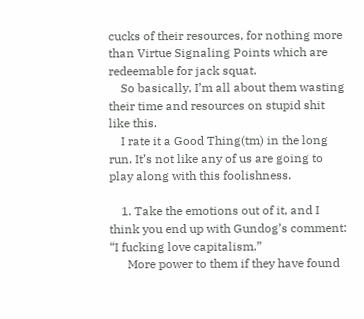cucks of their resources, for nothing more than Virtue Signaling Points which are redeemable for jack squat.
    So basically, I’m all about them wasting their time and resources on stupid shit like this.
    I rate it a Good Thing(tm) in the long run. It’s not like any of us are going to play along with this foolishness.

    1. Take the emotions out of it, and I think you end up with Gundog’s comment: “I fucking love capitalism.”
      More power to them if they have found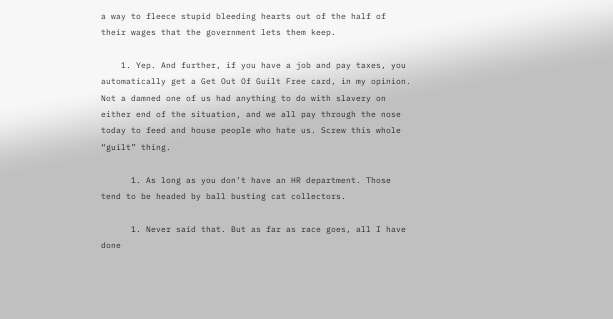a way to fleece stupid bleeding hearts out of the half of their wages that the government lets them keep.

    1. Yep. And further, if you have a job and pay taxes, you automatically get a Get Out Of Guilt Free card, in my opinion. Not a damned one of us had anything to do with slavery on either end of the situation, and we all pay through the nose today to feed and house people who hate us. Screw this whole “guilt” thing.

      1. As long as you don’t have an HR department. Those tend to be headed by ball busting cat collectors.

      1. Never said that. But as far as race goes, all I have done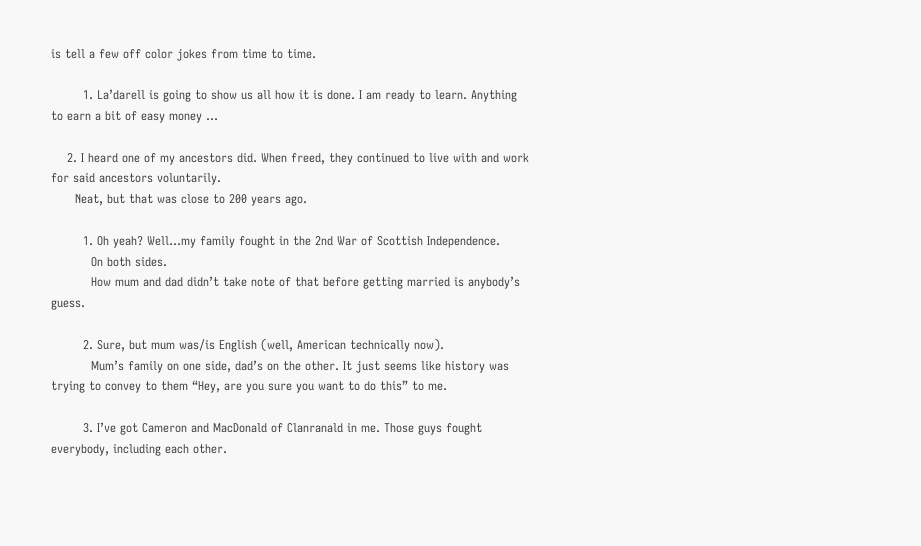is tell a few off color jokes from time to time.

        1. La’darell is going to show us all how it is done. I am ready to learn. Anything to earn a bit of easy money …

    2. I heard one of my ancestors did. When freed, they continued to live with and work for said ancestors voluntarily.
      Neat, but that was close to 200 years ago.

        1. Oh yeah? Well…my family fought in the 2nd War of Scottish Independence.
          On both sides.
          How mum and dad didn’t take note of that before getting married is anybody’s guess.

        2. Sure, but mum was/is English (well, American technically now).
          Mum’s family on one side, dad’s on the other. It just seems like history was trying to convey to them “Hey, are you sure you want to do this” to me.

        3. I’ve got Cameron and MacDonald of Clanranald in me. Those guys fought everybody, including each other.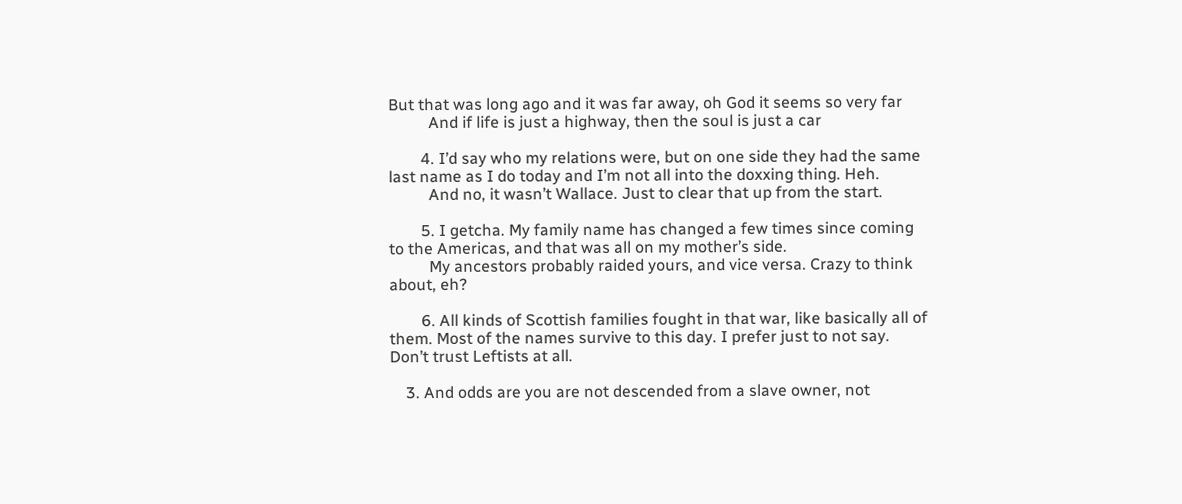But that was long ago and it was far away, oh God it seems so very far
          And if life is just a highway, then the soul is just a car

        4. I’d say who my relations were, but on one side they had the same last name as I do today and I’m not all into the doxxing thing. Heh.
          And no, it wasn’t Wallace. Just to clear that up from the start.

        5. I getcha. My family name has changed a few times since coming to the Americas, and that was all on my mother’s side.
          My ancestors probably raided yours, and vice versa. Crazy to think about, eh?

        6. All kinds of Scottish families fought in that war, like basically all of them. Most of the names survive to this day. I prefer just to not say. Don’t trust Leftists at all.

    3. And odds are you are not descended from a slave owner, not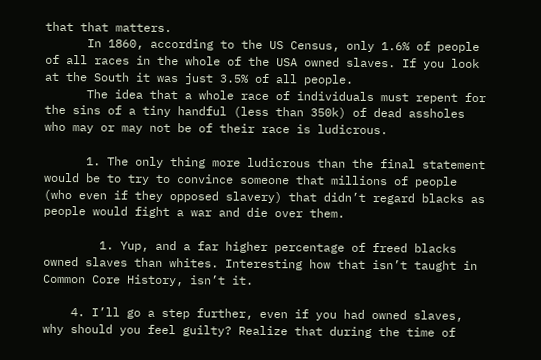that that matters.
      In 1860, according to the US Census, only 1.6% of people of all races in the whole of the USA owned slaves. If you look at the South it was just 3.5% of all people.
      The idea that a whole race of individuals must repent for the sins of a tiny handful (less than 350k) of dead assholes who may or may not be of their race is ludicrous.

      1. The only thing more ludicrous than the final statement would be to try to convince someone that millions of people (who even if they opposed slavery) that didn’t regard blacks as people would fight a war and die over them.

        1. Yup, and a far higher percentage of freed blacks owned slaves than whites. Interesting how that isn’t taught in Common Core History, isn’t it.

    4. I’ll go a step further, even if you had owned slaves, why should you feel guilty? Realize that during the time of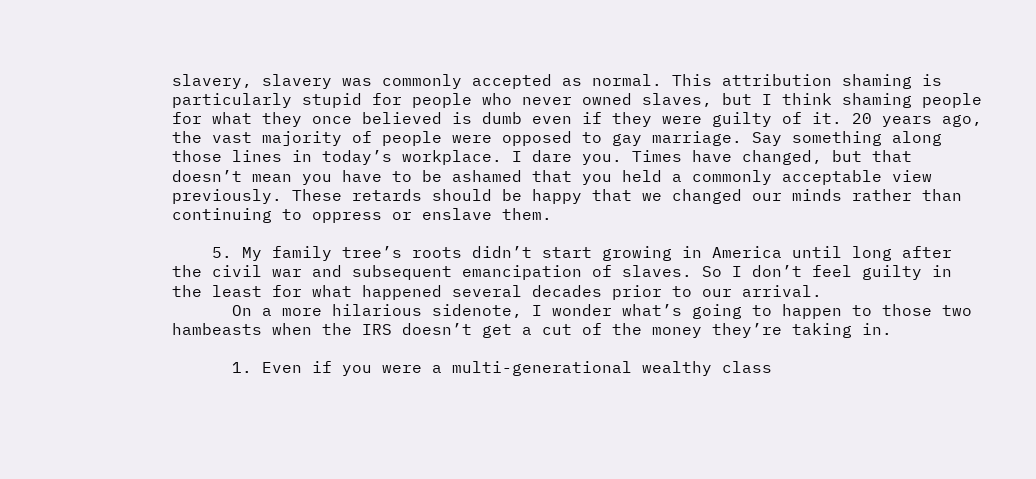slavery, slavery was commonly accepted as normal. This attribution shaming is particularly stupid for people who never owned slaves, but I think shaming people for what they once believed is dumb even if they were guilty of it. 20 years ago, the vast majority of people were opposed to gay marriage. Say something along those lines in today’s workplace. I dare you. Times have changed, but that doesn’t mean you have to be ashamed that you held a commonly acceptable view previously. These retards should be happy that we changed our minds rather than continuing to oppress or enslave them.

    5. My family tree’s roots didn’t start growing in America until long after the civil war and subsequent emancipation of slaves. So I don’t feel guilty in the least for what happened several decades prior to our arrival.
      On a more hilarious sidenote, I wonder what’s going to happen to those two hambeasts when the IRS doesn’t get a cut of the money they’re taking in.

      1. Even if you were a multi-generational wealthy class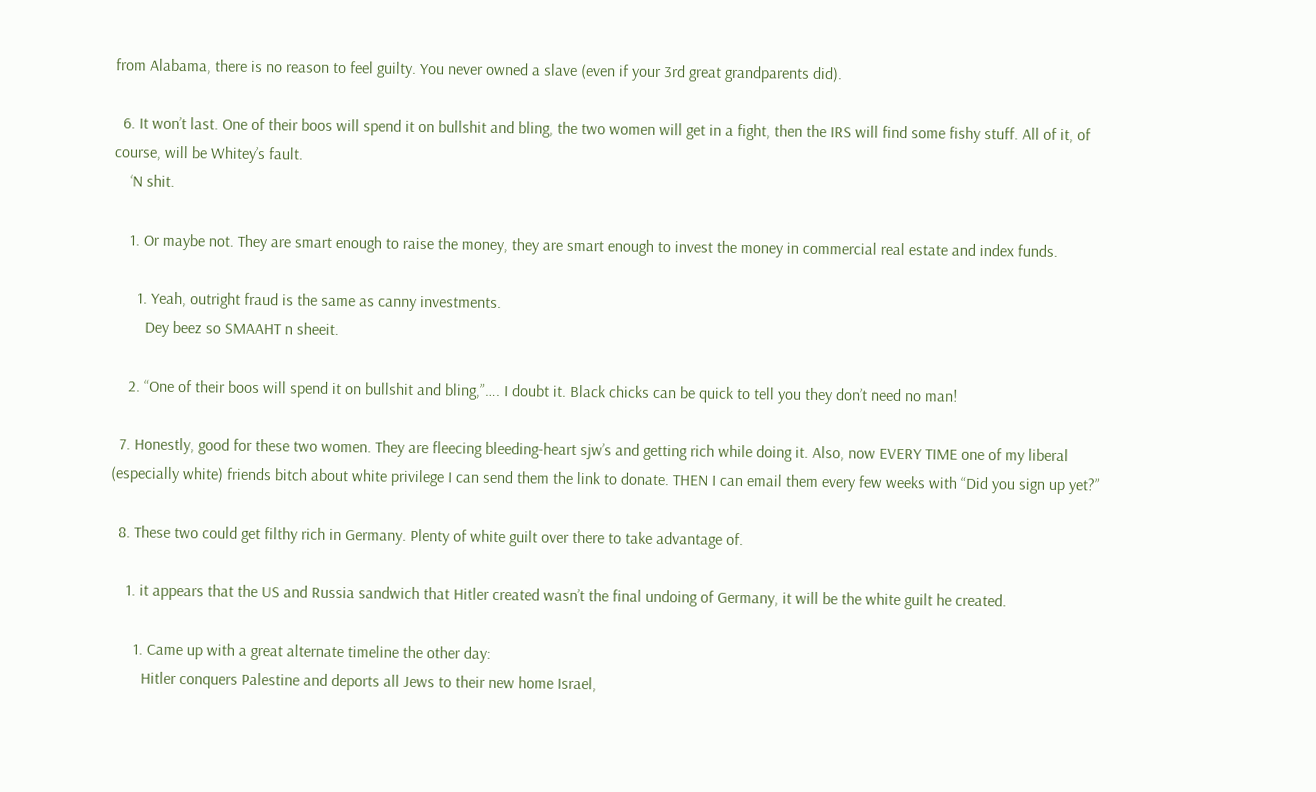from Alabama, there is no reason to feel guilty. You never owned a slave (even if your 3rd great grandparents did).

  6. It won’t last. One of their boos will spend it on bullshit and bling, the two women will get in a fight, then the IRS will find some fishy stuff. All of it, of course, will be Whitey’s fault.
    ‘N shit.

    1. Or maybe not. They are smart enough to raise the money, they are smart enough to invest the money in commercial real estate and index funds.

      1. Yeah, outright fraud is the same as canny investments.
        Dey beez so SMAAHT n sheeit.

    2. “One of their boos will spend it on bullshit and bling,”…. I doubt it. Black chicks can be quick to tell you they don’t need no man!

  7. Honestly, good for these two women. They are fleecing bleeding-heart sjw’s and getting rich while doing it. Also, now EVERY TIME one of my liberal (especially white) friends bitch about white privilege I can send them the link to donate. THEN I can email them every few weeks with “Did you sign up yet?”

  8. These two could get filthy rich in Germany. Plenty of white guilt over there to take advantage of.

    1. it appears that the US and Russia sandwich that Hitler created wasn’t the final undoing of Germany, it will be the white guilt he created.

      1. Came up with a great alternate timeline the other day:
        Hitler conquers Palestine and deports all Jews to their new home Israel,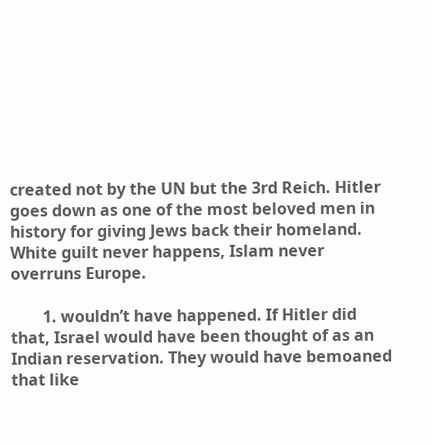created not by the UN but the 3rd Reich. Hitler goes down as one of the most beloved men in history for giving Jews back their homeland. White guilt never happens, Islam never overruns Europe.

        1. wouldn’t have happened. If Hitler did that, Israel would have been thought of as an Indian reservation. They would have bemoaned that like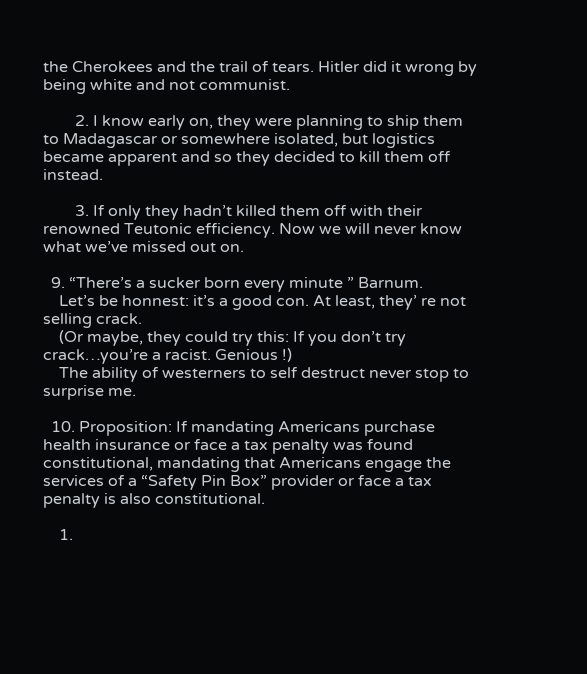the Cherokees and the trail of tears. Hitler did it wrong by being white and not communist.

        2. I know early on, they were planning to ship them to Madagascar or somewhere isolated, but logistics became apparent and so they decided to kill them off instead.

        3. If only they hadn’t killed them off with their renowned Teutonic efficiency. Now we will never know what we’ve missed out on.

  9. “There’s a sucker born every minute ” Barnum.
    Let’s be honnest: it’s a good con. At least, they’ re not selling crack.
    (Or maybe, they could try this: If you don’t try crack…you’re a racist. Genious !)
    The ability of westerners to self destruct never stop to surprise me.

  10. Proposition: If mandating Americans purchase health insurance or face a tax penalty was found constitutional, mandating that Americans engage the services of a “Safety Pin Box” provider or face a tax penalty is also constitutional.

    1.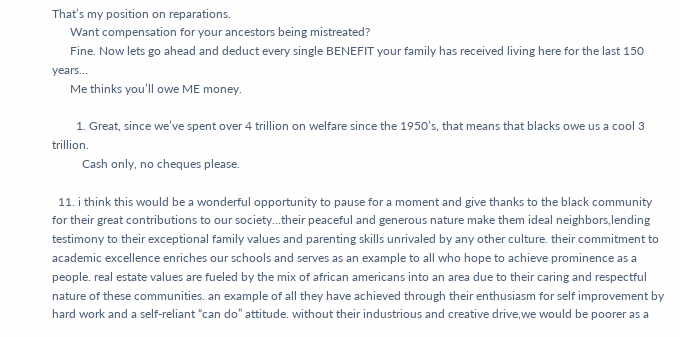That’s my position on reparations.
      Want compensation for your ancestors being mistreated?
      Fine. Now lets go ahead and deduct every single BENEFIT your family has received living here for the last 150 years…
      Me thinks you’ll owe ME money.

        1. Great, since we’ve spent over 4 trillion on welfare since the 1950’s, that means that blacks owe us a cool 3 trillion.
          Cash only, no cheques please.

  11. i think this would be a wonderful opportunity to pause for a moment and give thanks to the black community for their great contributions to our society…their peaceful and generous nature make them ideal neighbors,lending testimony to their exceptional family values and parenting skills unrivaled by any other culture. their commitment to academic excellence enriches our schools and serves as an example to all who hope to achieve prominence as a people. real estate values are fueled by the mix of african americans into an area due to their caring and respectful nature of these communities. an example of all they have achieved through their enthusiasm for self improvement by hard work and a self-reliant “can do” attitude. without their industrious and creative drive,we would be poorer as a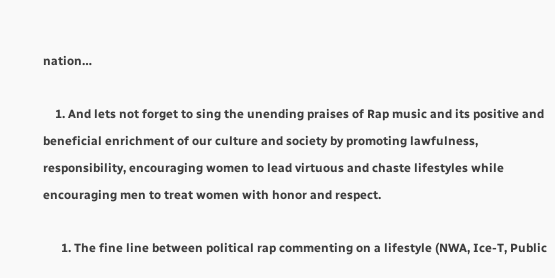nation…

    1. And lets not forget to sing the unending praises of Rap music and its positive and beneficial enrichment of our culture and society by promoting lawfulness, responsibility, encouraging women to lead virtuous and chaste lifestyles while encouraging men to treat women with honor and respect.

      1. The fine line between political rap commenting on a lifestyle (NWA, Ice-T, Public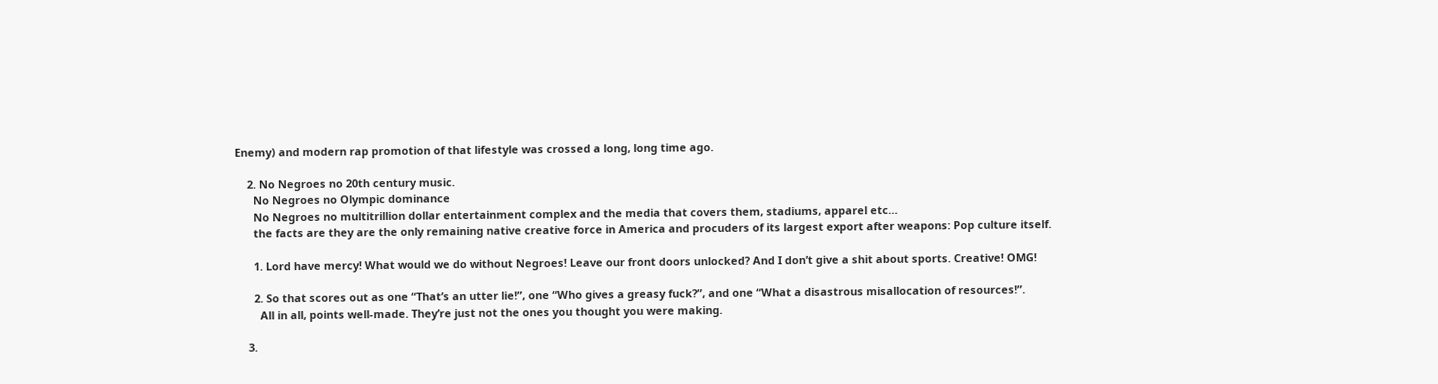Enemy) and modern rap promotion of that lifestyle was crossed a long, long time ago.

    2. No Negroes no 20th century music.
      No Negroes no Olympic dominance
      No Negroes no multitrillion dollar entertainment complex and the media that covers them, stadiums, apparel etc…
      the facts are they are the only remaining native creative force in America and procuders of its largest export after weapons: Pop culture itself.

      1. Lord have mercy! What would we do without Negroes! Leave our front doors unlocked? And I don’t give a shit about sports. Creative! OMG!

      2. So that scores out as one “That’s an utter lie!”, one “Who gives a greasy fuck?”, and one “What a disastrous misallocation of resources!”.
        All in all, points well-made. They’re just not the ones you thought you were making.

    3.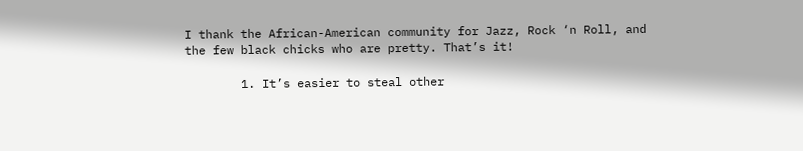I thank the African-American community for Jazz, Rock ‘n Roll, and the few black chicks who are pretty. That’s it!

        1. It’s easier to steal other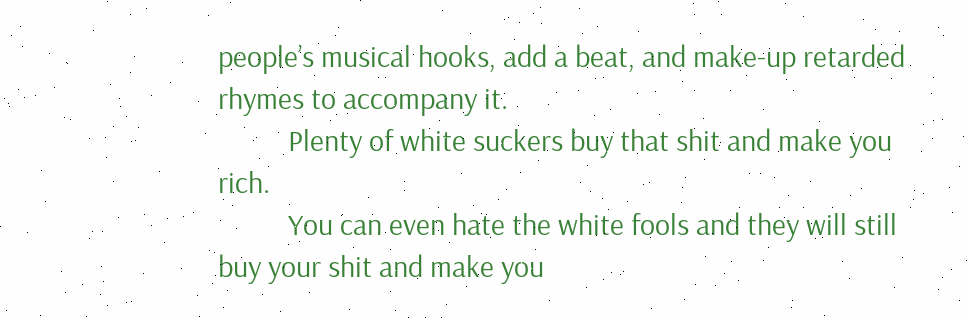people’s musical hooks, add a beat, and make-up retarded rhymes to accompany it.
          Plenty of white suckers buy that shit and make you rich.
          You can even hate the white fools and they will still buy your shit and make you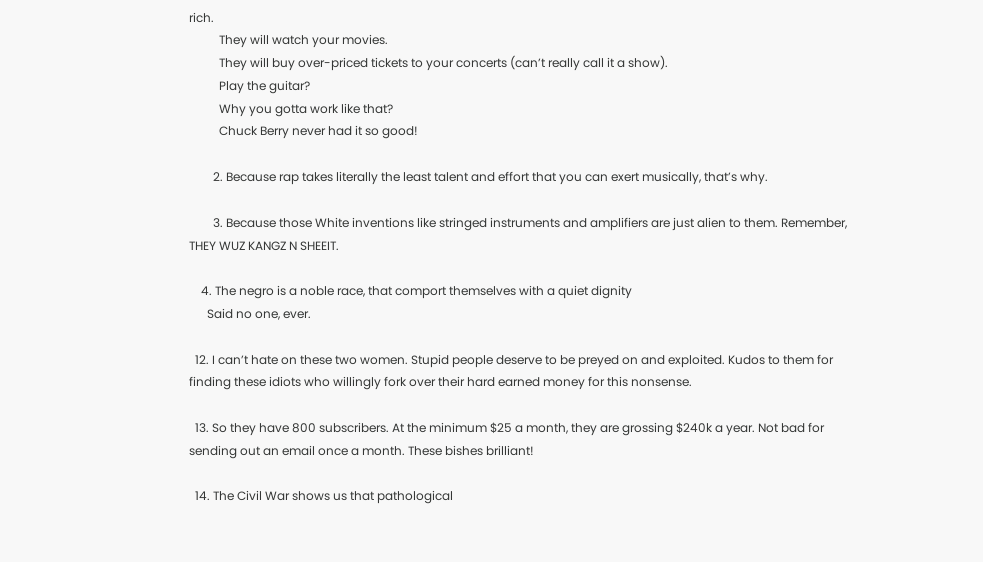rich.
          They will watch your movies.
          They will buy over-priced tickets to your concerts (can’t really call it a show).
          Play the guitar?
          Why you gotta work like that?
          Chuck Berry never had it so good!

        2. Because rap takes literally the least talent and effort that you can exert musically, that’s why.

        3. Because those White inventions like stringed instruments and amplifiers are just alien to them. Remember, THEY WUZ KANGZ N SHEEIT.

    4. The negro is a noble race, that comport themselves with a quiet dignity
      Said no one, ever.

  12. I can’t hate on these two women. Stupid people deserve to be preyed on and exploited. Kudos to them for finding these idiots who willingly fork over their hard earned money for this nonsense.

  13. So they have 800 subscribers. At the minimum $25 a month, they are grossing $240k a year. Not bad for sending out an email once a month. These bishes brilliant!

  14. The Civil War shows us that pathological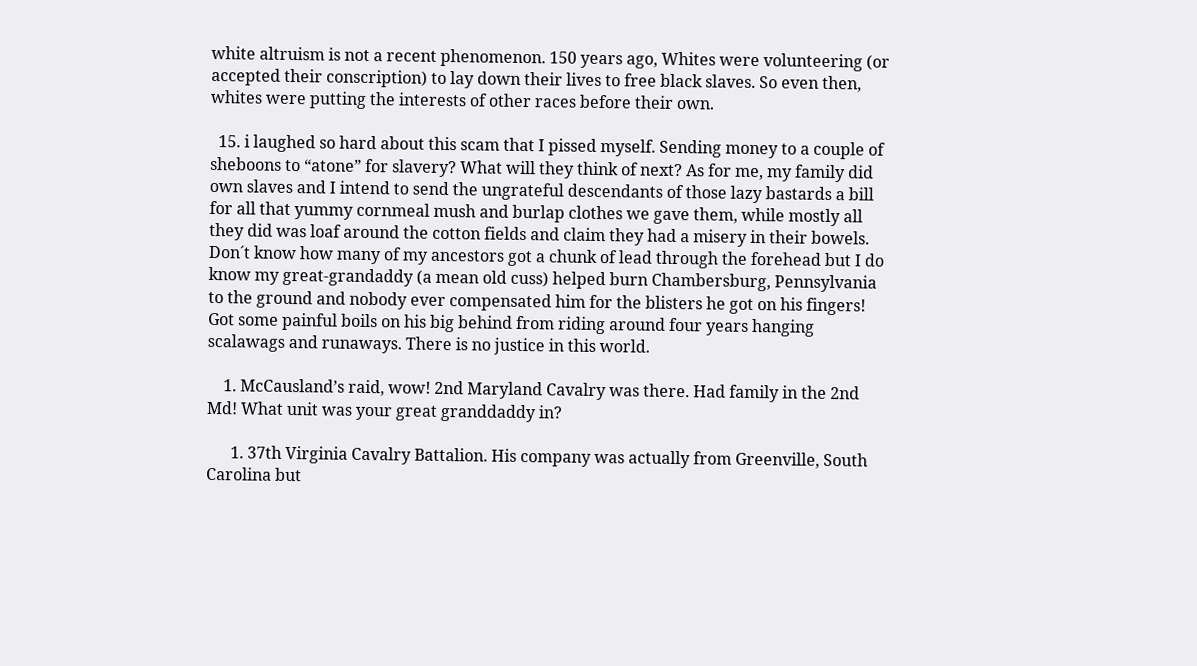white altruism is not a recent phenomenon. 150 years ago, Whites were volunteering (or accepted their conscription) to lay down their lives to free black slaves. So even then, whites were putting the interests of other races before their own.

  15. i laughed so hard about this scam that I pissed myself. Sending money to a couple of sheboons to “atone” for slavery? What will they think of next? As for me, my family did own slaves and I intend to send the ungrateful descendants of those lazy bastards a bill for all that yummy cornmeal mush and burlap clothes we gave them, while mostly all they did was loaf around the cotton fields and claim they had a misery in their bowels. Don´t know how many of my ancestors got a chunk of lead through the forehead but I do know my great-grandaddy (a mean old cuss) helped burn Chambersburg, Pennsylvania to the ground and nobody ever compensated him for the blisters he got on his fingers! Got some painful boils on his big behind from riding around four years hanging scalawags and runaways. There is no justice in this world.

    1. McCausland’s raid, wow! 2nd Maryland Cavalry was there. Had family in the 2nd Md! What unit was your great granddaddy in?

      1. 37th Virginia Cavalry Battalion. His company was actually from Greenville, South Carolina but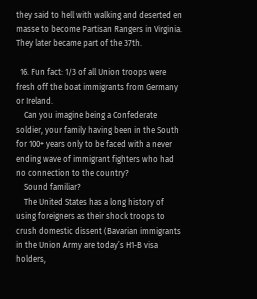they said to hell with walking and deserted en masse to become Partisan Rangers in Virginia. They later became part of the 37th.

  16. Fun fact: 1/3 of all Union troops were fresh off the boat immigrants from Germany or Ireland.
    Can you imagine being a Confederate soldier, your family having been in the South for 100+ years only to be faced with a never ending wave of immigrant fighters who had no connection to the country?
    Sound familiar?
    The United States has a long history of using foreigners as their shock troops to crush domestic dissent (Bavarian immigrants in the Union Army are today’s H1-B visa holders,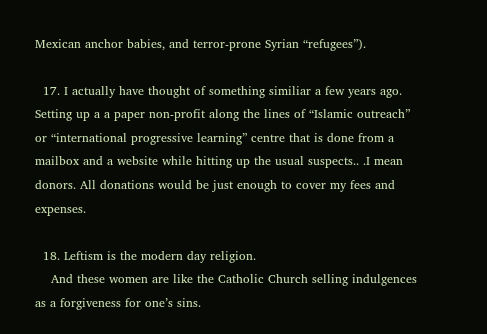Mexican anchor babies, and terror-prone Syrian “refugees”).

  17. I actually have thought of something similiar a few years ago. Setting up a a paper non-profit along the lines of “Islamic outreach” or “international progressive learning” centre that is done from a mailbox and a website while hitting up the usual suspects.. .I mean donors. All donations would be just enough to cover my fees and expenses.

  18. Leftism is the modern day religion.
    And these women are like the Catholic Church selling indulgences as a forgiveness for one’s sins.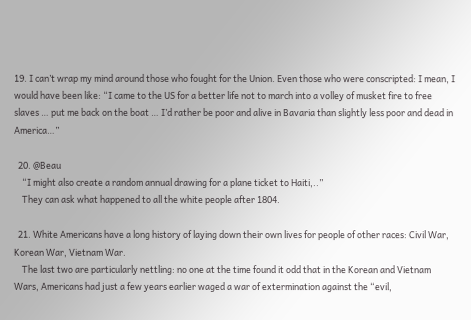19. I can’t wrap my mind around those who fought for the Union. Even those who were conscripted: I mean, I would have been like: “I came to the US for a better life not to march into a volley of musket fire to free slaves … put me back on the boat … I’d rather be poor and alive in Bavaria than slightly less poor and dead in America…”

  20. @Beau
    “I might also create a random annual drawing for a plane ticket to Haiti,..”
    They can ask what happened to all the white people after 1804.

  21. White Americans have a long history of laying down their own lives for people of other races: Civil War, Korean War, Vietnam War.
    The last two are particularly nettling: no one at the time found it odd that in the Korean and Vietnam Wars, Americans had just a few years earlier waged a war of extermination against the “evil,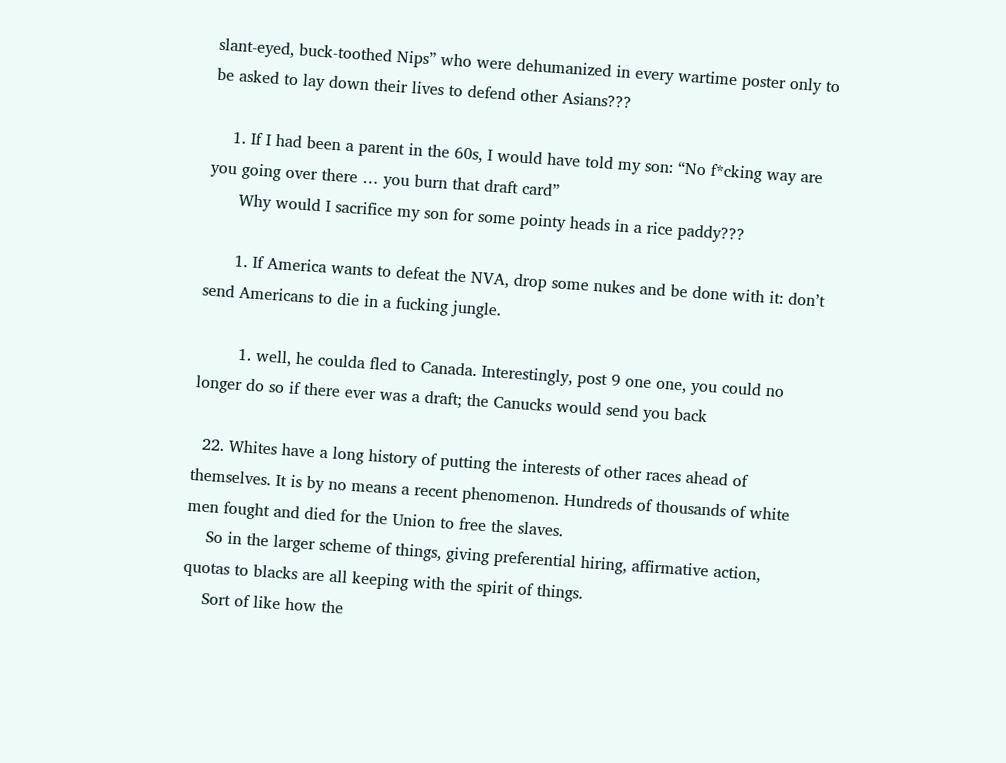slant-eyed, buck-toothed Nips” who were dehumanized in every wartime poster only to be asked to lay down their lives to defend other Asians???

    1. If I had been a parent in the 60s, I would have told my son: “No f*cking way are you going over there … you burn that draft card”
      Why would I sacrifice my son for some pointy heads in a rice paddy???

      1. If America wants to defeat the NVA, drop some nukes and be done with it: don’t send Americans to die in a fucking jungle.

        1. well, he coulda fled to Canada. Interestingly, post 9 one one, you could no longer do so if there ever was a draft; the Canucks would send you back

  22. Whites have a long history of putting the interests of other races ahead of themselves. It is by no means a recent phenomenon. Hundreds of thousands of white men fought and died for the Union to free the slaves.
    So in the larger scheme of things, giving preferential hiring, affirmative action, quotas to blacks are all keeping with the spirit of things.
    Sort of like how the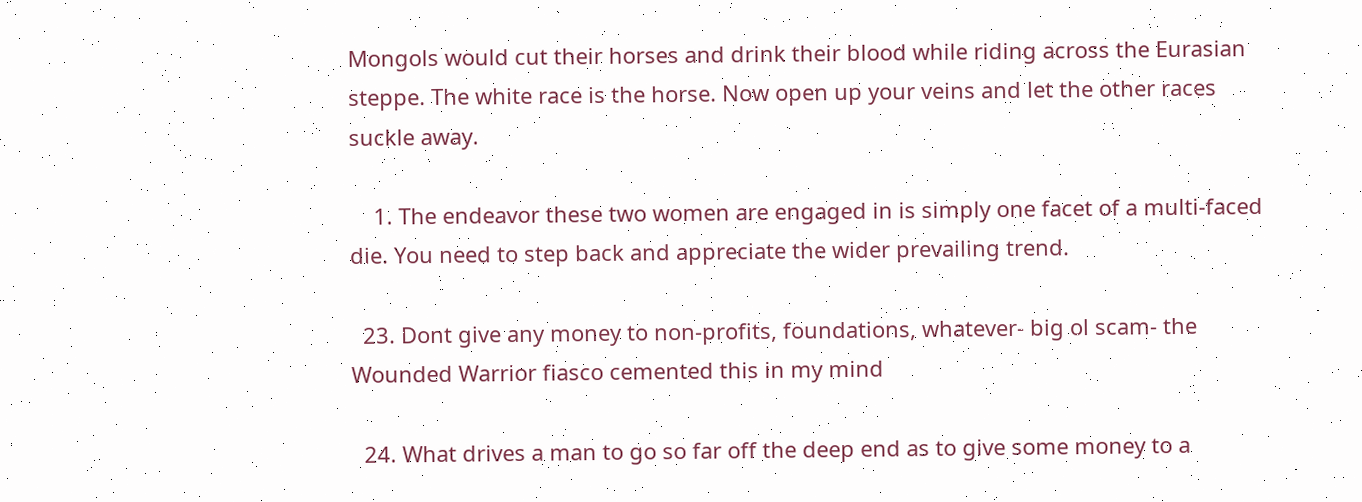Mongols would cut their horses and drink their blood while riding across the Eurasian steppe. The white race is the horse. Now open up your veins and let the other races suckle away.

    1. The endeavor these two women are engaged in is simply one facet of a multi-faced die. You need to step back and appreciate the wider prevailing trend.

  23. Dont give any money to non-profits, foundations, whatever- big ol scam- the Wounded Warrior fiasco cemented this in my mind

  24. What drives a man to go so far off the deep end as to give some money to a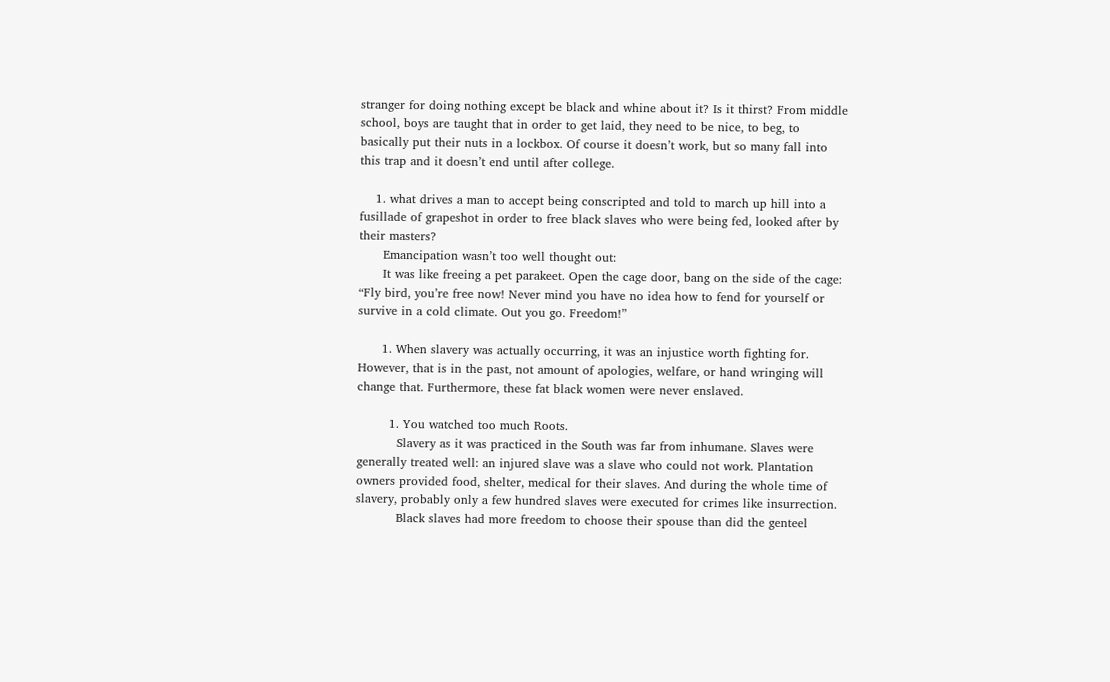stranger for doing nothing except be black and whine about it? Is it thirst? From middle school, boys are taught that in order to get laid, they need to be nice, to beg, to basically put their nuts in a lockbox. Of course it doesn’t work, but so many fall into this trap and it doesn’t end until after college.

    1. what drives a man to accept being conscripted and told to march up hill into a fusillade of grapeshot in order to free black slaves who were being fed, looked after by their masters?
      Emancipation wasn’t too well thought out:
      It was like freeing a pet parakeet. Open the cage door, bang on the side of the cage: “Fly bird, you’re free now! Never mind you have no idea how to fend for yourself or survive in a cold climate. Out you go. Freedom!”

      1. When slavery was actually occurring, it was an injustice worth fighting for. However, that is in the past, not amount of apologies, welfare, or hand wringing will change that. Furthermore, these fat black women were never enslaved.

        1. You watched too much Roots.
          Slavery as it was practiced in the South was far from inhumane. Slaves were generally treated well: an injured slave was a slave who could not work. Plantation owners provided food, shelter, medical for their slaves. And during the whole time of slavery, probably only a few hundred slaves were executed for crimes like insurrection.
          Black slaves had more freedom to choose their spouse than did the genteel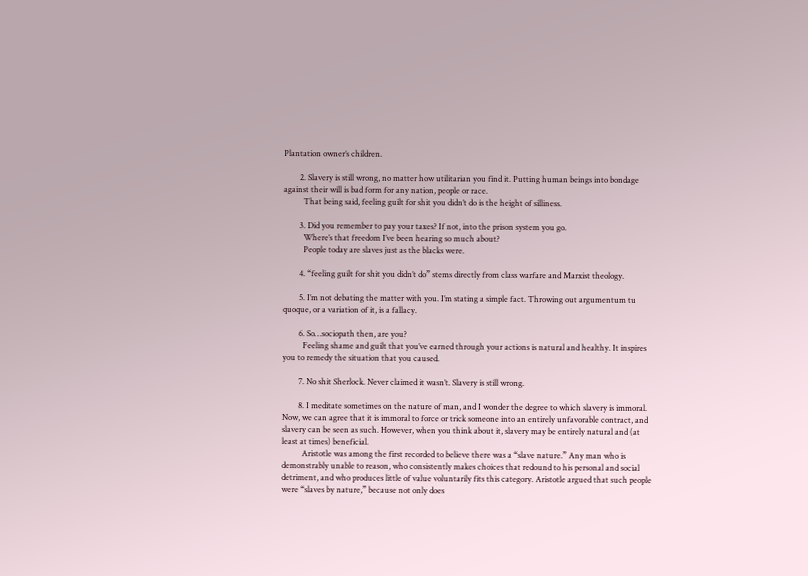Plantation owner’s children.

        2. Slavery is still wrong, no matter how utilitarian you find it. Putting human beings into bondage against their will is bad form for any nation, people or race.
          That being said, feeling guilt for shit you didn’t do is the height of silliness.

        3. Did you remember to pay your taxes? If not, into the prison system you go.
          Where’s that freedom I’ve been hearing so much about?
          People today are slaves just as the blacks were.

        4. “feeling guilt for shit you didn’t do” stems directly from class warfare and Marxist theology.

        5. I’m not debating the matter with you. I’m stating a simple fact. Throwing out argumentum tu quoque, or a variation of it, is a fallacy.

        6. So…sociopath then, are you?
          Feeling shame and guilt that you’ve earned through your actions is natural and healthy. It inspires you to remedy the situation that you caused.

        7. No shit Sherlock. Never claimed it wasn’t. Slavery is still wrong.

        8. I meditate sometimes on the nature of man, and I wonder the degree to which slavery is immoral. Now, we can agree that it is immoral to force or trick someone into an entirely unfavorable contract, and slavery can be seen as such. However, when you think about it, slavery may be entirely natural and (at least at times) beneficial.
          Aristotle was among the first recorded to believe there was a “slave nature.” Any man who is demonstrably unable to reason, who consistently makes choices that redound to his personal and social detriment, and who produces little of value voluntarily fits this category. Aristotle argued that such people were “slaves by nature,” because not only does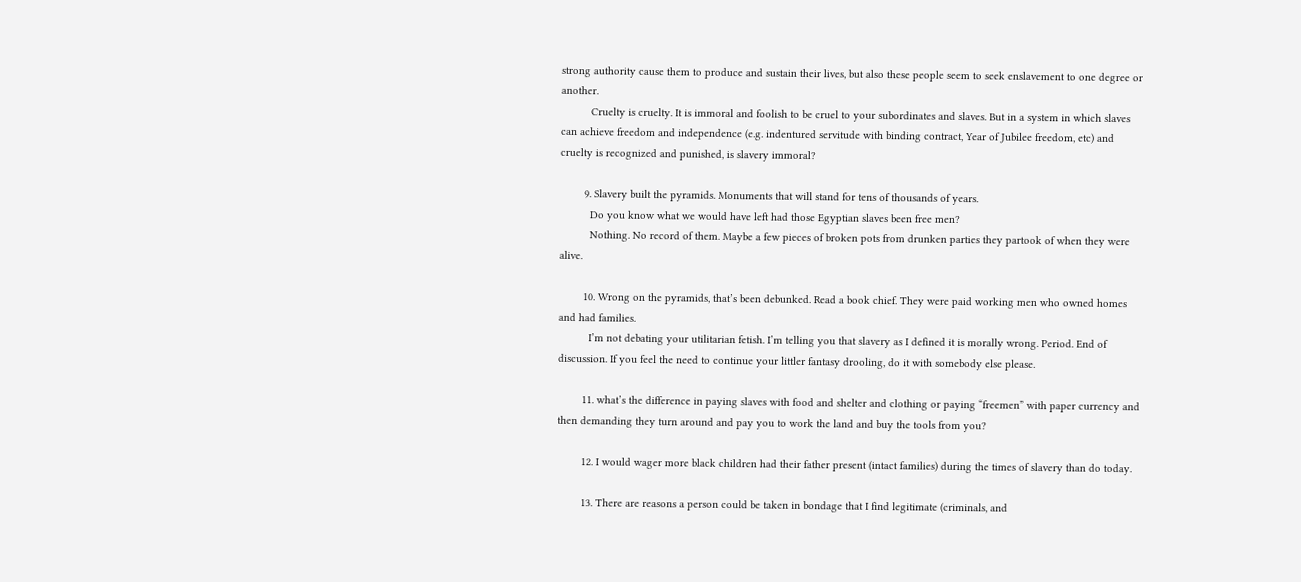strong authority cause them to produce and sustain their lives, but also these people seem to seek enslavement to one degree or another.
          Cruelty is cruelty. It is immoral and foolish to be cruel to your subordinates and slaves. But in a system in which slaves can achieve freedom and independence (e.g. indentured servitude with binding contract, Year of Jubilee freedom, etc) and cruelty is recognized and punished, is slavery immoral?

        9. Slavery built the pyramids. Monuments that will stand for tens of thousands of years.
          Do you know what we would have left had those Egyptian slaves been free men?
          Nothing. No record of them. Maybe a few pieces of broken pots from drunken parties they partook of when they were alive.

        10. Wrong on the pyramids, that’s been debunked. Read a book chief. They were paid working men who owned homes and had families.
          I’m not debating your utilitarian fetish. I’m telling you that slavery as I defined it is morally wrong. Period. End of discussion. If you feel the need to continue your littler fantasy drooling, do it with somebody else please.

        11. what’s the difference in paying slaves with food and shelter and clothing or paying “freemen” with paper currency and then demanding they turn around and pay you to work the land and buy the tools from you?

        12. I would wager more black children had their father present (intact families) during the times of slavery than do today.

        13. There are reasons a person could be taken in bondage that I find legitimate (criminals, and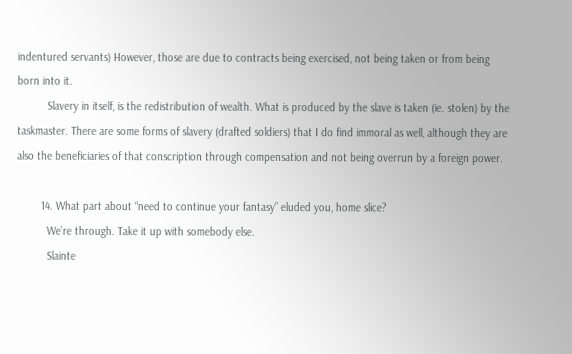indentured servants) However, those are due to contracts being exercised, not being taken or from being born into it.
          Slavery in itself, is the redistribution of wealth. What is produced by the slave is taken (ie. stolen) by the taskmaster. There are some forms of slavery (drafted soldiers) that I do find immoral as well, although they are also the beneficiaries of that conscription through compensation and not being overrun by a foreign power.

        14. What part about “need to continue your fantasy” eluded you, home slice?
          We’re through. Take it up with somebody else.
          Slainte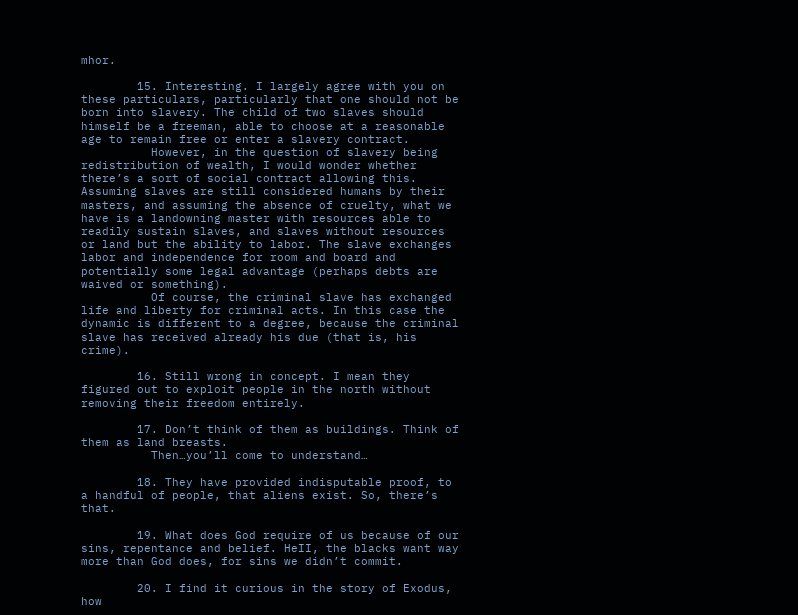mhor.

        15. Interesting. I largely agree with you on these particulars, particularly that one should not be born into slavery. The child of two slaves should himself be a freeman, able to choose at a reasonable age to remain free or enter a slavery contract.
          However, in the question of slavery being redistribution of wealth, I would wonder whether there’s a sort of social contract allowing this. Assuming slaves are still considered humans by their masters, and assuming the absence of cruelty, what we have is a landowning master with resources able to readily sustain slaves, and slaves without resources or land but the ability to labor. The slave exchanges labor and independence for room and board and potentially some legal advantage (perhaps debts are waived or something).
          Of course, the criminal slave has exchanged life and liberty for criminal acts. In this case the dynamic is different to a degree, because the criminal slave has received already his due (that is, his crime).

        16. Still wrong in concept. I mean they figured out to exploit people in the north without removing their freedom entirely.

        17. Don’t think of them as buildings. Think of them as land breasts.
          Then…you’ll come to understand…

        18. They have provided indisputable proof, to a handful of people, that aliens exist. So, there’s that.

        19. What does God require of us because of our sins, repentance and belief. HeII, the blacks want way more than God does, for sins we didn’t commit.

        20. I find it curious in the story of Exodus, how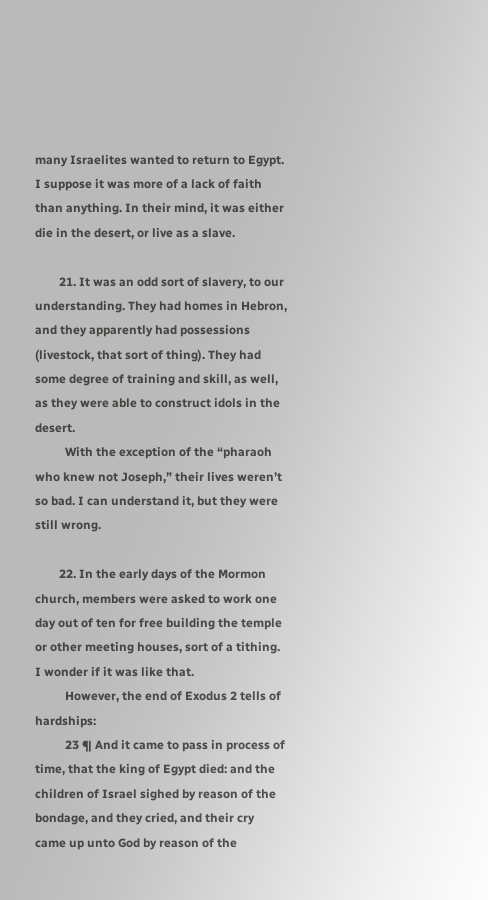many Israelites wanted to return to Egypt. I suppose it was more of a lack of faith than anything. In their mind, it was either die in the desert, or live as a slave.

        21. It was an odd sort of slavery, to our understanding. They had homes in Hebron, and they apparently had possessions (livestock, that sort of thing). They had some degree of training and skill, as well, as they were able to construct idols in the desert.
          With the exception of the “pharaoh who knew not Joseph,” their lives weren’t so bad. I can understand it, but they were still wrong.

        22. In the early days of the Mormon church, members were asked to work one day out of ten for free building the temple or other meeting houses, sort of a tithing. I wonder if it was like that.
          However, the end of Exodus 2 tells of hardships:
          23 ¶ And it came to pass in process of time, that the king of Egypt died: and the children of Israel sighed by reason of the bondage, and they cried, and their cry came up unto God by reason of the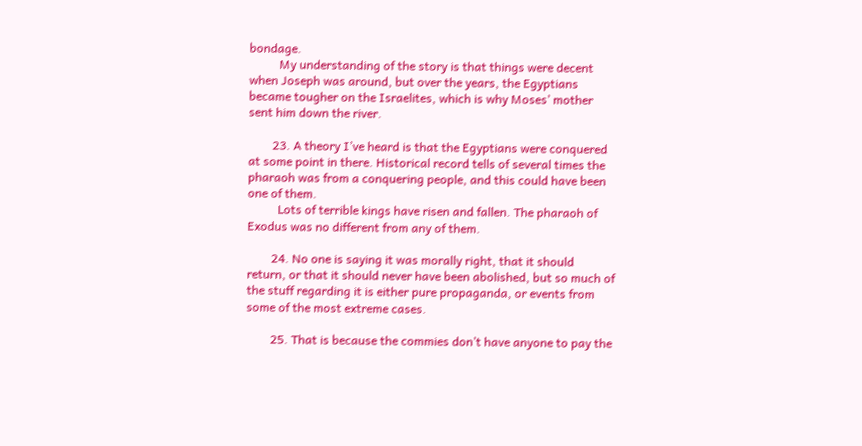bondage.
          My understanding of the story is that things were decent when Joseph was around, but over the years, the Egyptians became tougher on the Israelites, which is why Moses’ mother sent him down the river.

        23. A theory I’ve heard is that the Egyptians were conquered at some point in there. Historical record tells of several times the pharaoh was from a conquering people, and this could have been one of them.
          Lots of terrible kings have risen and fallen. The pharaoh of Exodus was no different from any of them.

        24. No one is saying it was morally right, that it should return, or that it should never have been abolished, but so much of the stuff regarding it is either pure propaganda, or events from some of the most extreme cases.

        25. That is because the commies don’t have anyone to pay the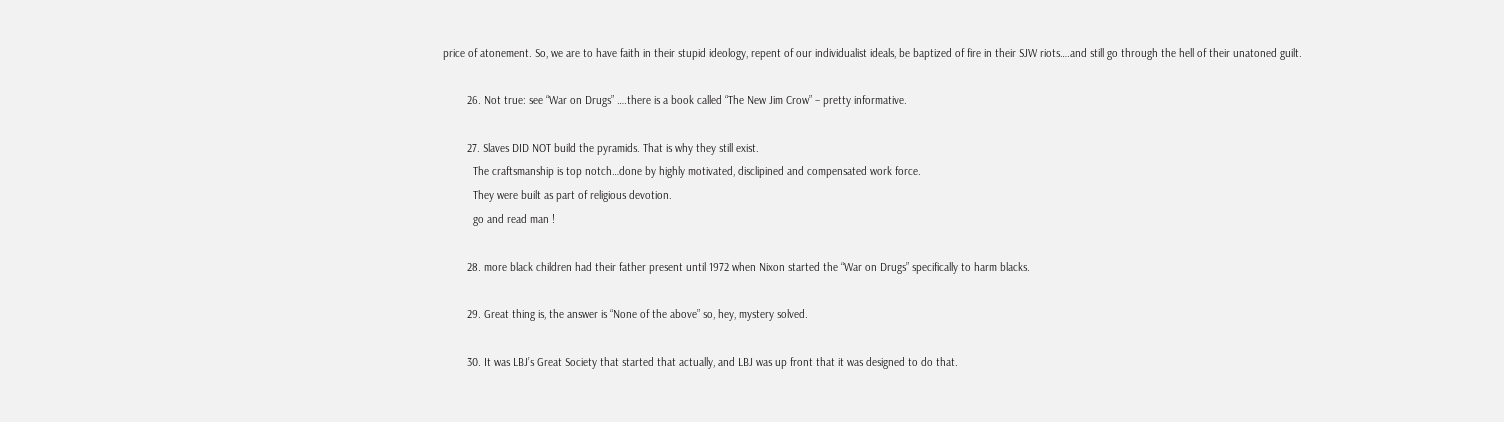price of atonement. So, we are to have faith in their stupid ideology, repent of our individualist ideals, be baptized of fire in their SJW riots….and still go through the hell of their unatoned guilt.

        26. Not true: see “War on Drugs” ….there is a book called “The New Jim Crow” – pretty informative.

        27. Slaves DID NOT build the pyramids. That is why they still exist.
          The craftsmanship is top notch…done by highly motivated, disclipined and compensated work force.
          They were built as part of religious devotion.
          go and read man !

        28. more black children had their father present until 1972 when Nixon started the “War on Drugs” specifically to harm blacks.

        29. Great thing is, the answer is “None of the above” so, hey, mystery solved.

        30. It was LBJ’s Great Society that started that actually, and LBJ was up front that it was designed to do that.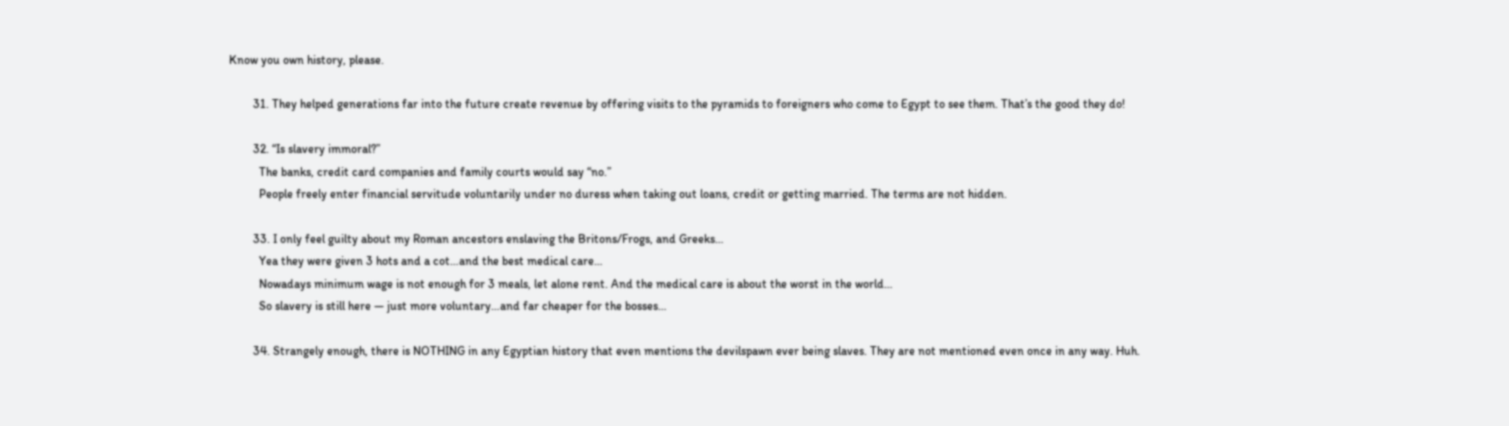Know you own history, please.

        31. They helped generations far into the future create revenue by offering visits to the pyramids to foreigners who come to Egypt to see them. That’s the good they do!

        32. “Is slavery immoral?”
          The banks, credit card companies and family courts would say “no.”
          People freely enter financial servitude voluntarily under no duress when taking out loans, credit or getting married. The terms are not hidden.

        33. I only feel guilty about my Roman ancestors enslaving the Britons/Frogs, and Greeks…
          Yea they were given 3 hots and a cot…and the best medical care…
          Nowadays minimum wage is not enough for 3 meals, let alone rent. And the medical care is about the worst in the world…
          So slavery is still here — just more voluntary…and far cheaper for the bosses…

        34. Strangely enough, there is NOTHING in any Egyptian history that even mentions the devilspawn ever being slaves. They are not mentioned even once in any way. Huh.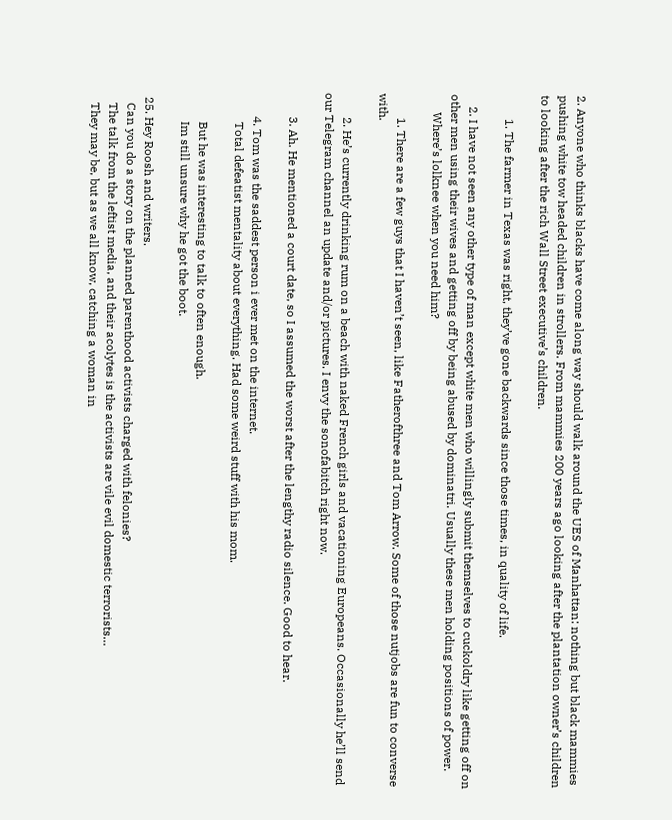2. Anyone who thinks blacks have come along way should walk around the UES of Manhattan: nothing but black mammies pushing white tow headed children in strollers. From mammies 200 years ago looking after the plantation owner’s children to looking after the rich Wall Street executive’s children.

        1. The farmer in Texas was right, they’ve gone backwards since those times, in quality of life.

    2. I have not seen any other type of man except white men who willingly submit themselves to cuckoldry like getting off on other men using their wives and getting off by being abused by dominatri. Usually these men holding positions of power.
      Where’s lolknee when you need him?

        1. There are a few guys that I haven’t seen, like Fatherofthree and Tom Arrow. Some of those nutjobs are fun to converse with.

        2. He’s currently drinking rum on a beach with naked French girls and vacationing Europeans. Occasionally he’ll send our Telegram channel an update and/or pictures. I envy the sonofabitch right now.

        3. Ah. He mentioned a court date, so I assumed the worst after the lengthy radio silence. Good to hear.

        4. Tom was the saddest person i ever met on the internet.
          Total defeatist mentality about everything. Had some weird stuff with his mom.

          But he was interesting to talk to often enough.
          Im still unsure why he got the boot.

  25. Hey Roosh and writers.
    Can you do a story on the planned parenthood activists charged with felonies?
    The talk from the leftist media, and their acolytes is the activists are vile evil domestic terrorists…
    They may be, but as we all know, catching a woman in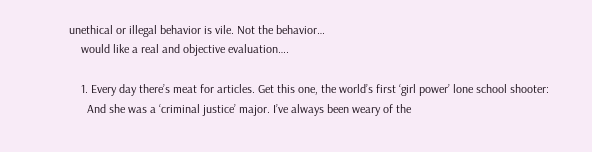unethical or illegal behavior is vile. Not the behavior…
    would like a real and objective evaluation….

    1. Every day there’s meat for articles. Get this one, the world’s first ‘girl power’ lone school shooter:
      And she was a ‘criminal justice’ major. I’ve always been weary of the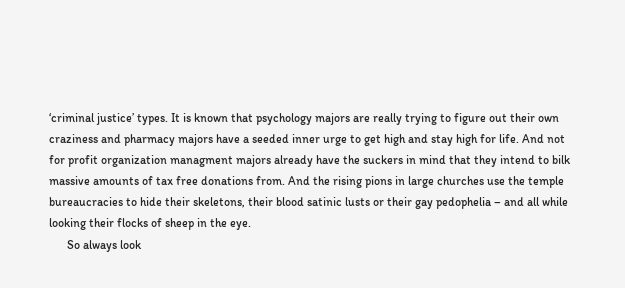‘criminal justice’ types. It is known that psychology majors are really trying to figure out their own craziness and pharmacy majors have a seeded inner urge to get high and stay high for life. And not for profit organization managment majors already have the suckers in mind that they intend to bilk massive amounts of tax free donations from. And the rising pions in large churches use the temple bureaucracies to hide their skeletons, their blood satinic lusts or their gay pedophelia – and all while looking their flocks of sheep in the eye.
      So always look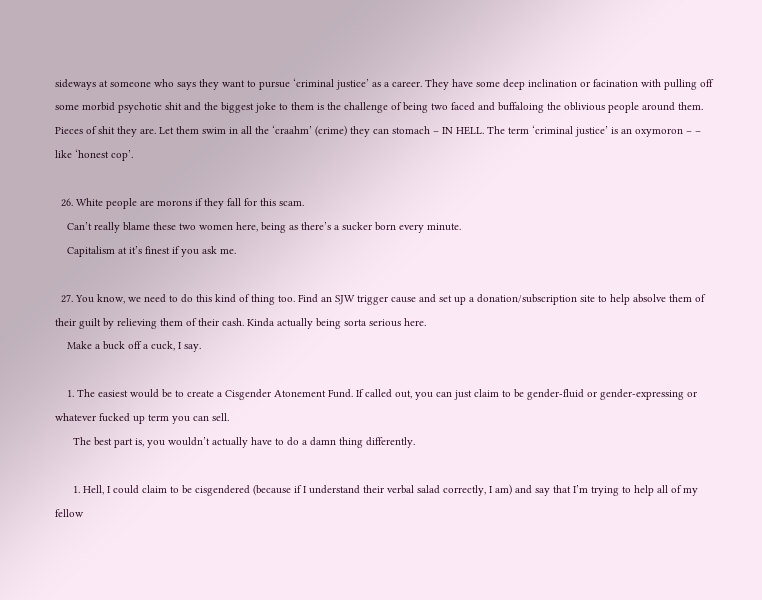sideways at someone who says they want to pursue ‘criminal justice’ as a career. They have some deep inclination or facination with pulling off some morbid psychotic shit and the biggest joke to them is the challenge of being two faced and buffaloing the oblivious people around them. Pieces of shit they are. Let them swim in all the ‘craahm’ (crime) they can stomach – IN HELL. The term ‘criminal justice’ is an oxymoron – – like ‘honest cop’.

  26. White people are morons if they fall for this scam.
    Can’t really blame these two women here, being as there’s a sucker born every minute.
    Capitalism at it’s finest if you ask me.

  27. You know, we need to do this kind of thing too. Find an SJW trigger cause and set up a donation/subscription site to help absolve them of their guilt by relieving them of their cash. Kinda actually being sorta serious here.
    Make a buck off a cuck, I say.

    1. The easiest would be to create a Cisgender Atonement Fund. If called out, you can just claim to be gender-fluid or gender-expressing or whatever fucked up term you can sell.
      The best part is, you wouldn’t actually have to do a damn thing differently.

      1. Hell, I could claim to be cisgendered (because if I understand their verbal salad correctly, I am) and say that I’m trying to help all of my fellow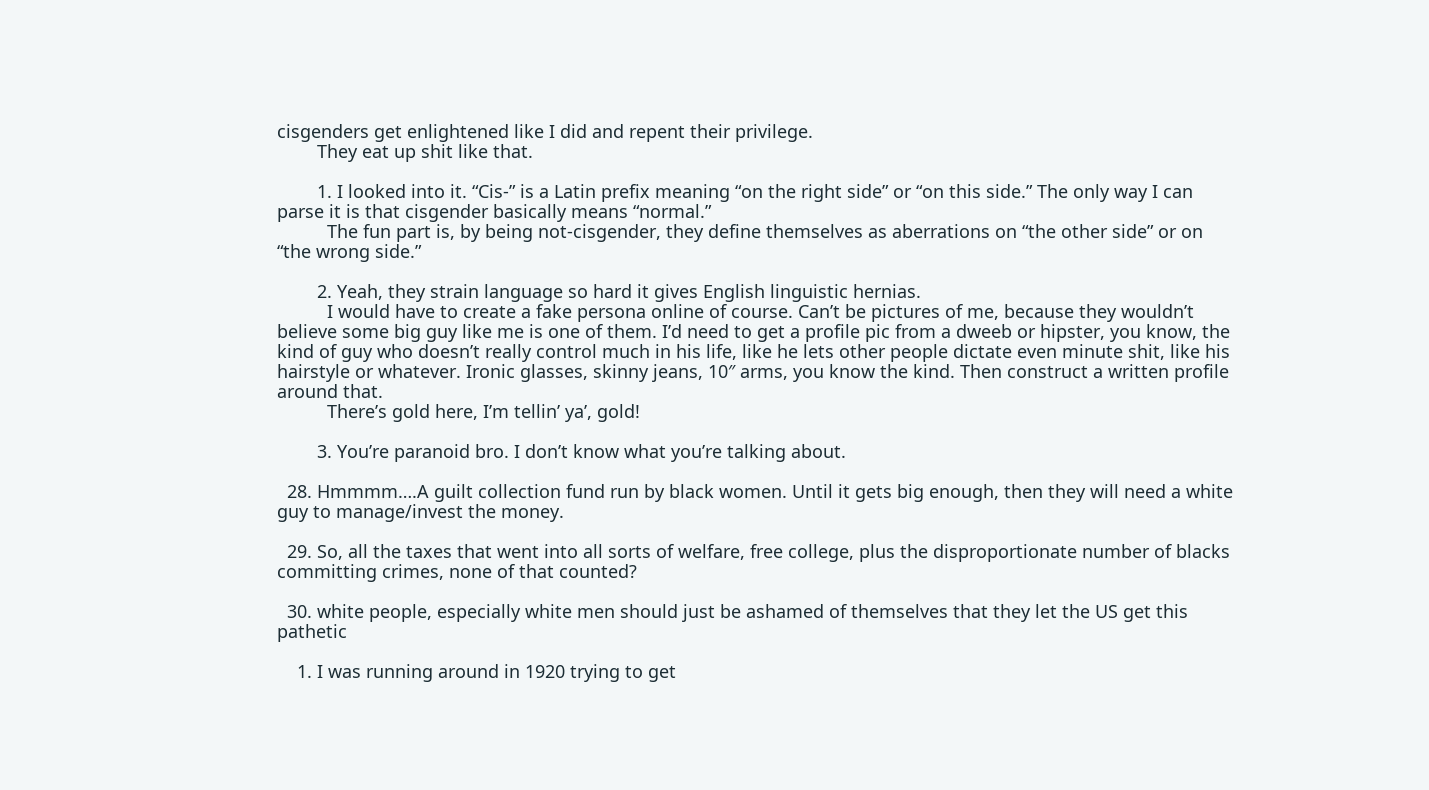cisgenders get enlightened like I did and repent their privilege.
        They eat up shit like that.

        1. I looked into it. “Cis-” is a Latin prefix meaning “on the right side” or “on this side.” The only way I can parse it is that cisgender basically means “normal.”
          The fun part is, by being not-cisgender, they define themselves as aberrations on “the other side” or on “the wrong side.”

        2. Yeah, they strain language so hard it gives English linguistic hernias.
          I would have to create a fake persona online of course. Can’t be pictures of me, because they wouldn’t believe some big guy like me is one of them. I’d need to get a profile pic from a dweeb or hipster, you know, the kind of guy who doesn’t really control much in his life, like he lets other people dictate even minute shit, like his hairstyle or whatever. Ironic glasses, skinny jeans, 10″ arms, you know the kind. Then construct a written profile around that.
          There’s gold here, I’m tellin’ ya’, gold!

        3. You’re paranoid bro. I don’t know what you’re talking about.

  28. Hmmmm….A guilt collection fund run by black women. Until it gets big enough, then they will need a white guy to manage/invest the money.

  29. So, all the taxes that went into all sorts of welfare, free college, plus the disproportionate number of blacks committing crimes, none of that counted?

  30. white people, especially white men should just be ashamed of themselves that they let the US get this pathetic

    1. I was running around in 1920 trying to get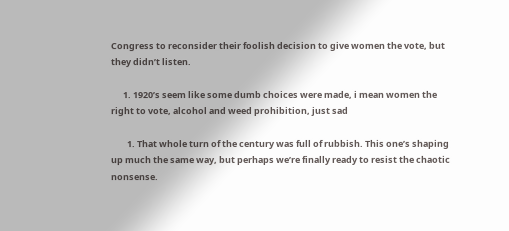Congress to reconsider their foolish decision to give women the vote, but they didn’t listen.

      1. 1920’s seem like some dumb choices were made, i mean women the right to vote, alcohol and weed prohibition, just sad

        1. That whole turn of the century was full of rubbish. This one’s shaping up much the same way, but perhaps we’re finally ready to resist the chaotic nonsense.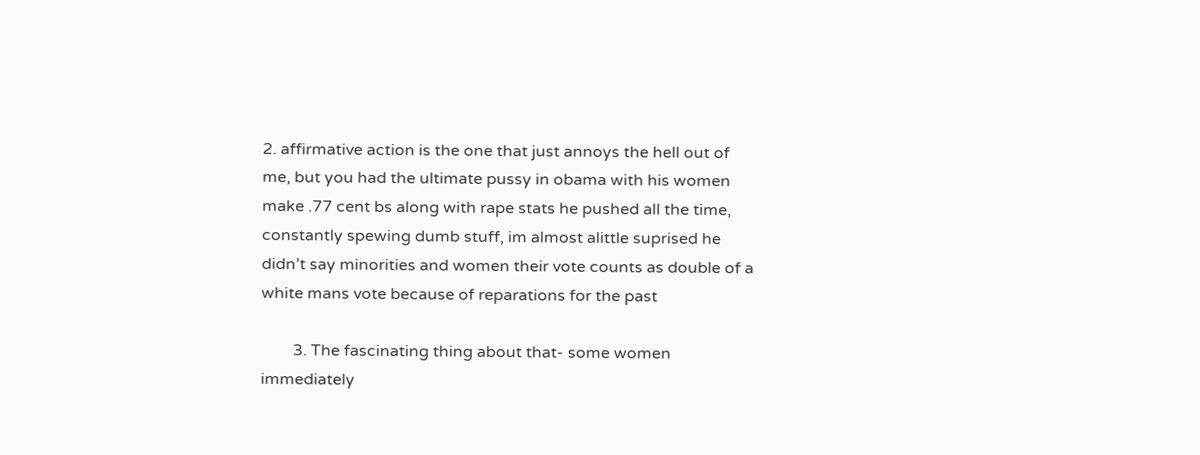2. affirmative action is the one that just annoys the hell out of me, but you had the ultimate pussy in obama with his women make .77 cent bs along with rape stats he pushed all the time, constantly spewing dumb stuff, im almost alittle suprised he didn’t say minorities and women their vote counts as double of a white mans vote because of reparations for the past

        3. The fascinating thing about that- some women immediately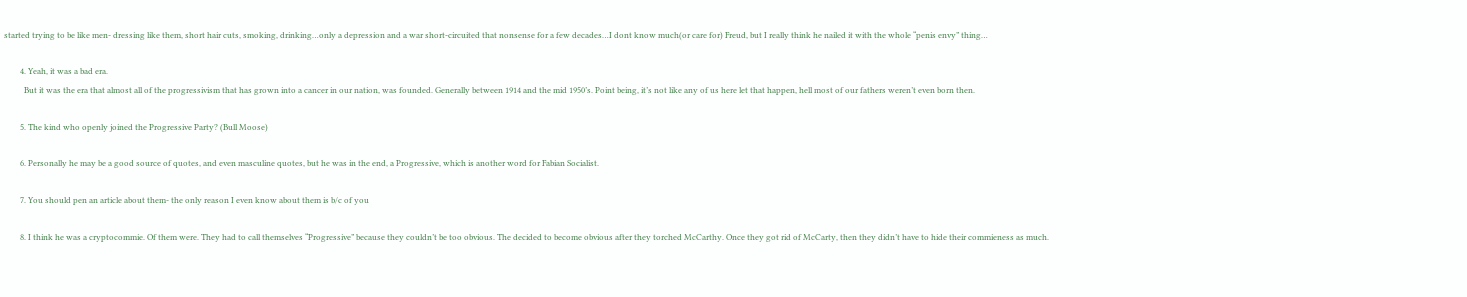started trying to be like men- dressing like them, short hair cuts, smoking, drinking…only a depression and a war short-circuited that nonsense for a few decades…I dont know much(or care for) Freud, but I really think he nailed it with the whole “penis envy” thing…

        4. Yeah, it was a bad era.
          But it was the era that almost all of the progressivism that has grown into a cancer in our nation, was founded. Generally between 1914 and the mid 1950’s. Point being, it’s not like any of us here let that happen, hell most of our fathers weren’t even born then.

        5. The kind who openly joined the Progressive Party? (Bull Moose)

        6. Personally he may be a good source of quotes, and even masculine quotes, but he was in the end, a Progressive, which is another word for Fabian Socialist.

        7. You should pen an article about them- the only reason I even know about them is b/c of you

        8. I think he was a cryptocommie. Of them were. They had to call themselves “Progressive” because they couldn’t be too obvious. The decided to become obvious after they torched McCarthy. Once they got rid of McCarty, then they didn’t have to hide their commieness as much.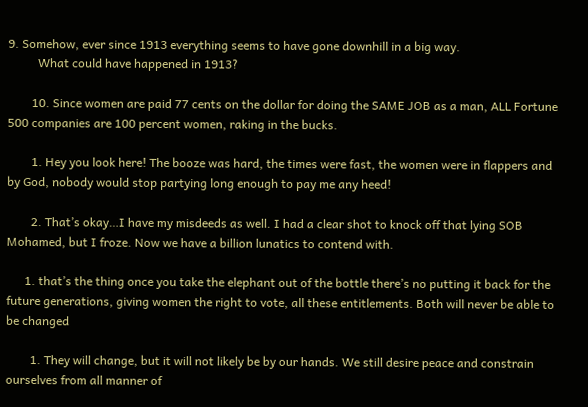9. Somehow, ever since 1913 everything seems to have gone downhill in a big way.
          What could have happened in 1913?

        10. Since women are paid 77 cents on the dollar for doing the SAME JOB as a man, ALL Fortune 500 companies are 100 percent women, raking in the bucks.

        1. Hey you look here! The booze was hard, the times were fast, the women were in flappers and by God, nobody would stop partying long enough to pay me any heed!

        2. That’s okay…I have my misdeeds as well. I had a clear shot to knock off that lying SOB Mohamed, but I froze. Now we have a billion lunatics to contend with.

      1. that’s the thing once you take the elephant out of the bottle there’s no putting it back for the future generations, giving women the right to vote, all these entitlements. Both will never be able to be changed

        1. They will change, but it will not likely be by our hands. We still desire peace and constrain ourselves from all manner of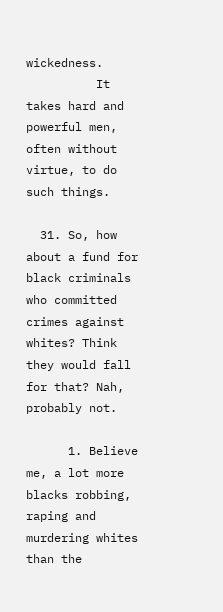wickedness.
          It takes hard and powerful men, often without virtue, to do such things.

  31. So, how about a fund for black criminals who committed crimes against whites? Think they would fall for that? Nah, probably not.

      1. Believe me, a lot more blacks robbing, raping and murdering whites than the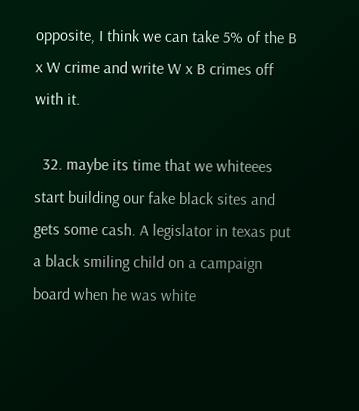opposite, I think we can take 5% of the B x W crime and write W x B crimes off with it.

  32. maybe its time that we whiteees start building our fake black sites and gets some cash. A legislator in texas put a black smiling child on a campaign board when he was white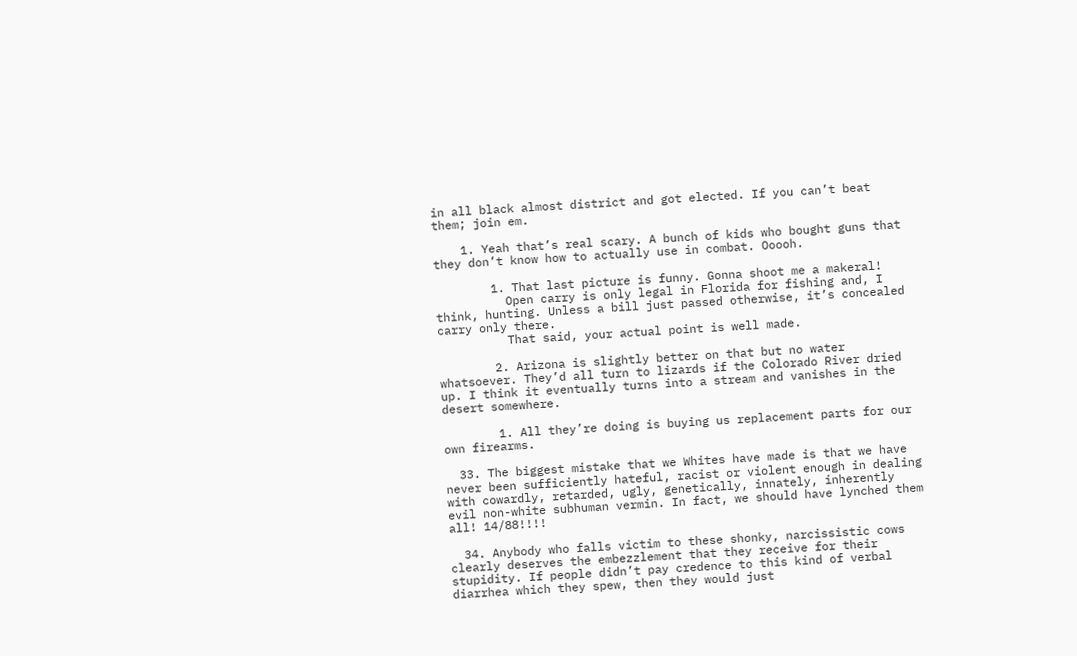in all black almost district and got elected. If you can’t beat them; join em.

    1. Yeah that’s real scary. A bunch of kids who bought guns that they don’t know how to actually use in combat. Ooooh.

        1. That last picture is funny. Gonna shoot me a makeral!
          Open carry is only legal in Florida for fishing and, I think, hunting. Unless a bill just passed otherwise, it’s concealed carry only there.
          That said, your actual point is well made.

        2. Arizona is slightly better on that but no water whatsoever. They’d all turn to lizards if the Colorado River dried up. I think it eventually turns into a stream and vanishes in the desert somewhere.

        1. All they’re doing is buying us replacement parts for our own firearms.

  33. The biggest mistake that we Whites have made is that we have never been sufficiently hateful, racist or violent enough in dealing with cowardly, retarded, ugly, genetically, innately, inherently evil non-white subhuman vermin. In fact, we should have lynched them all! 14/88!!!!

  34. Anybody who falls victim to these shonky, narcissistic cows clearly deserves the embezzlement that they receive for their stupidity. If people didn’t pay credence to this kind of verbal diarrhea which they spew, then they would just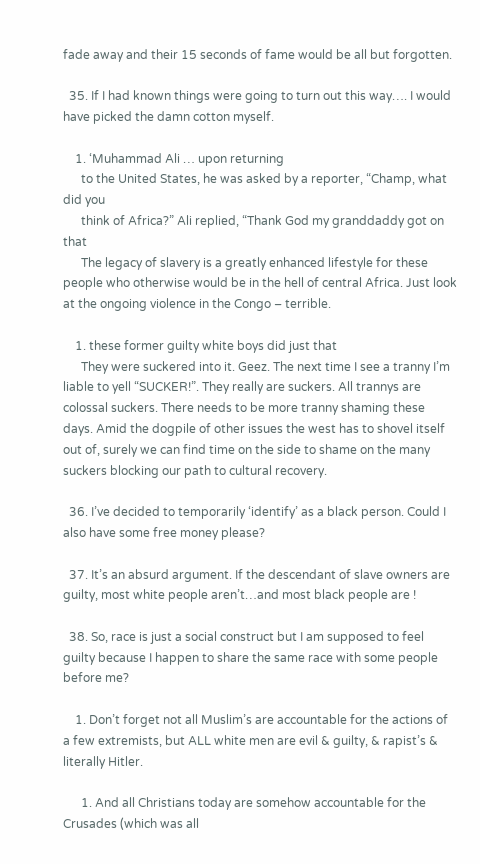fade away and their 15 seconds of fame would be all but forgotten.

  35. If I had known things were going to turn out this way…. I would have picked the damn cotton myself.

    1. ‘Muhammad Ali … upon returning
      to the United States, he was asked by a reporter, “Champ, what did you
      think of Africa?” Ali replied, “Thank God my granddaddy got on that
      The legacy of slavery is a greatly enhanced lifestyle for these people who otherwise would be in the hell of central Africa. Just look at the ongoing violence in the Congo – terrible.

    1. these former guilty white boys did just that
      They were suckered into it. Geez. The next time I see a tranny I’m liable to yell “SUCKER!”. They really are suckers. All trannys are colossal suckers. There needs to be more tranny shaming these days. Amid the dogpile of other issues the west has to shovel itself out of, surely we can find time on the side to shame on the many suckers blocking our path to cultural recovery.

  36. I’ve decided to temporarily ‘identify’ as a black person. Could I also have some free money please?

  37. It’s an absurd argument. If the descendant of slave owners are guilty, most white people aren’t…and most black people are !

  38. So, race is just a social construct but I am supposed to feel guilty because I happen to share the same race with some people before me?

    1. Don’t forget not all Muslim’s are accountable for the actions of a few extremists, but ALL white men are evil & guilty, & rapist’s & literally Hitler.

      1. And all Christians today are somehow accountable for the Crusades (which was all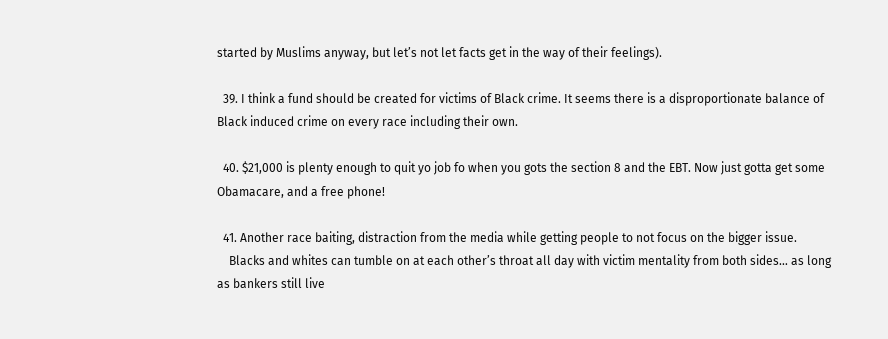started by Muslims anyway, but let’s not let facts get in the way of their feelings).

  39. I think a fund should be created for victims of Black crime. It seems there is a disproportionate balance of Black induced crime on every race including their own.

  40. $21,000 is plenty enough to quit yo job fo when you gots the section 8 and the EBT. Now just gotta get some Obamacare, and a free phone!

  41. Another race baiting, distraction from the media while getting people to not focus on the bigger issue.
    Blacks and whites can tumble on at each other’s throat all day with victim mentality from both sides… as long as bankers still live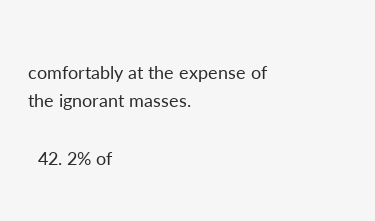comfortably at the expense of the ignorant masses.

  42. 2% of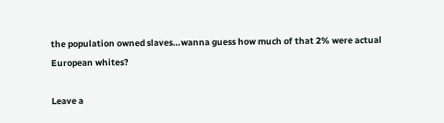the population owned slaves…wanna guess how much of that 2% were actual European whites?

Leave a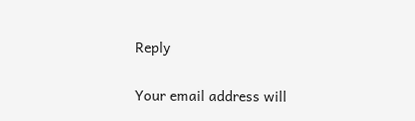Reply

Your email address will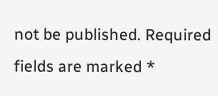not be published. Required fields are marked *